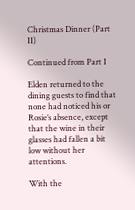Christmas Dinner (Part II)

Continued from Part I

Elden returned to the dining guests to find that none had noticed his or Rosie’s absence, except that the wine in their glasses had fallen a bit low without her attentions.

With the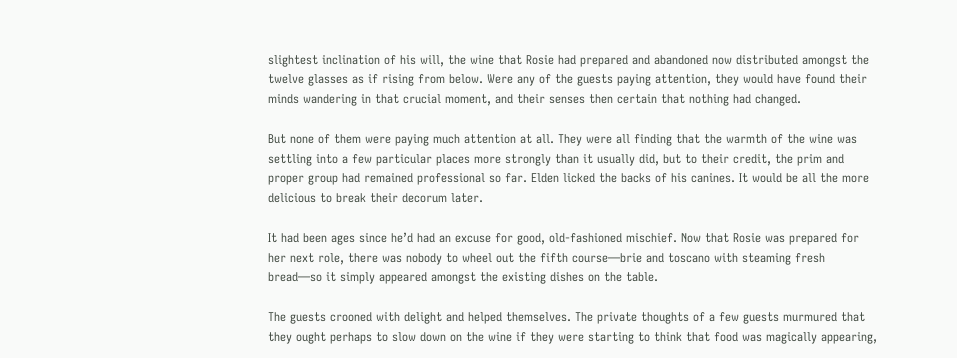slightest inclination of his will, the wine that Rosie had prepared and abandoned now distributed amongst the twelve glasses as if rising from below. Were any of the guests paying attention, they would have found their minds wandering in that crucial moment, and their senses then certain that nothing had changed.

But none of them were paying much attention at all. They were all finding that the warmth of the wine was settling into a few particular places more strongly than it usually did, but to their credit, the prim and proper group had remained professional so far. Elden licked the backs of his canines. It would be all the more delicious to break their decorum later.

It had been ages since he’d had an excuse for good, old-fashioned mischief. Now that Rosie was prepared for her next role, there was nobody to wheel out the fifth course—brie and toscano with steaming fresh bread—so it simply appeared amongst the existing dishes on the table.

The guests crooned with delight and helped themselves. The private thoughts of a few guests murmured that they ought perhaps to slow down on the wine if they were starting to think that food was magically appearing,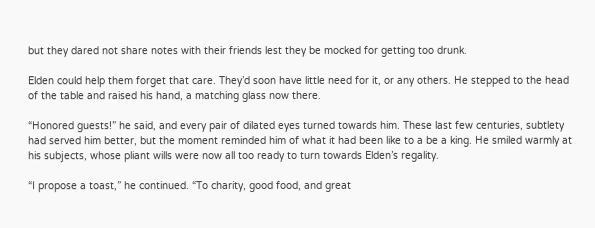but they dared not share notes with their friends lest they be mocked for getting too drunk.

Elden could help them forget that care. They’d soon have little need for it, or any others. He stepped to the head of the table and raised his hand, a matching glass now there.

“Honored guests!” he said, and every pair of dilated eyes turned towards him. These last few centuries, subtlety had served him better, but the moment reminded him of what it had been like to a be a king. He smiled warmly at his subjects, whose pliant wills were now all too ready to turn towards Elden’s regality.

“I propose a toast,” he continued. “To charity, good food, and great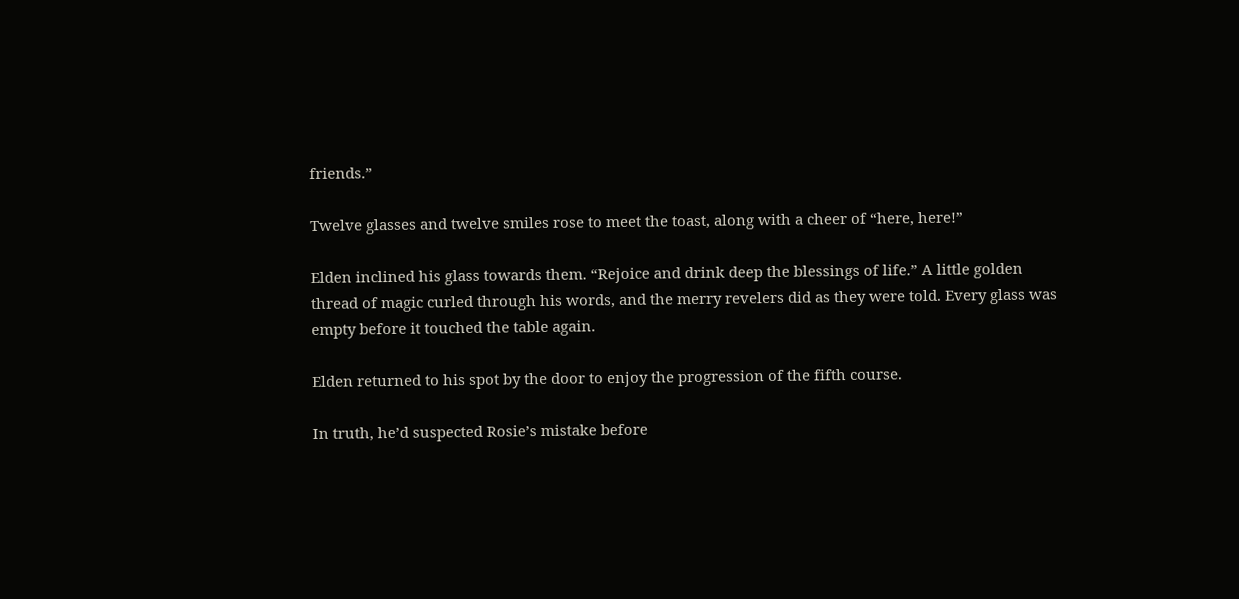friends.”

Twelve glasses and twelve smiles rose to meet the toast, along with a cheer of “here, here!”

Elden inclined his glass towards them. “Rejoice and drink deep the blessings of life.” A little golden thread of magic curled through his words, and the merry revelers did as they were told. Every glass was empty before it touched the table again.

Elden returned to his spot by the door to enjoy the progression of the fifth course.

In truth, he’d suspected Rosie’s mistake before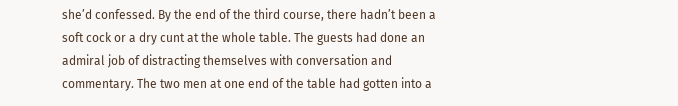she’d confessed. By the end of the third course, there hadn’t been a soft cock or a dry cunt at the whole table. The guests had done an admiral job of distracting themselves with conversation and commentary. The two men at one end of the table had gotten into a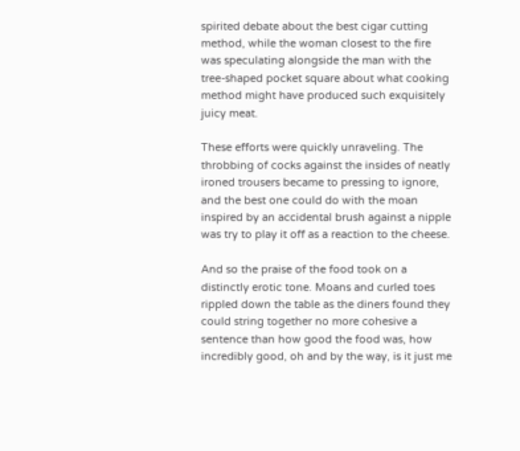spirited debate about the best cigar cutting method, while the woman closest to the fire was speculating alongside the man with the tree-shaped pocket square about what cooking method might have produced such exquisitely juicy meat.

These efforts were quickly unraveling. The throbbing of cocks against the insides of neatly ironed trousers became to pressing to ignore, and the best one could do with the moan inspired by an accidental brush against a nipple was try to play it off as a reaction to the cheese.

And so the praise of the food took on a distinctly erotic tone. Moans and curled toes rippled down the table as the diners found they could string together no more cohesive a sentence than how good the food was, how incredibly good, oh and by the way, is it just me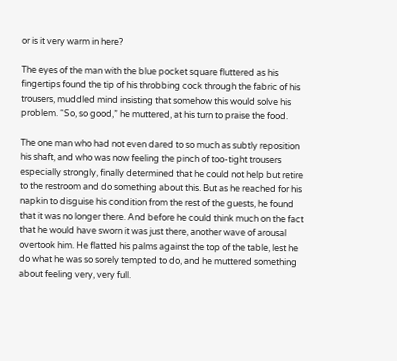or is it very warm in here?

The eyes of the man with the blue pocket square fluttered as his fingertips found the tip of his throbbing cock through the fabric of his trousers, muddled mind insisting that somehow this would solve his problem. “So, so good,” he muttered, at his turn to praise the food.

The one man who had not even dared to so much as subtly reposition his shaft, and who was now feeling the pinch of too-tight trousers especially strongly, finally determined that he could not help but retire to the restroom and do something about this. But as he reached for his napkin to disguise his condition from the rest of the guests, he found that it was no longer there. And before he could think much on the fact that he would have sworn it was just there, another wave of arousal overtook him. He flatted his palms against the top of the table, lest he do what he was so sorely tempted to do, and he muttered something about feeling very, very full.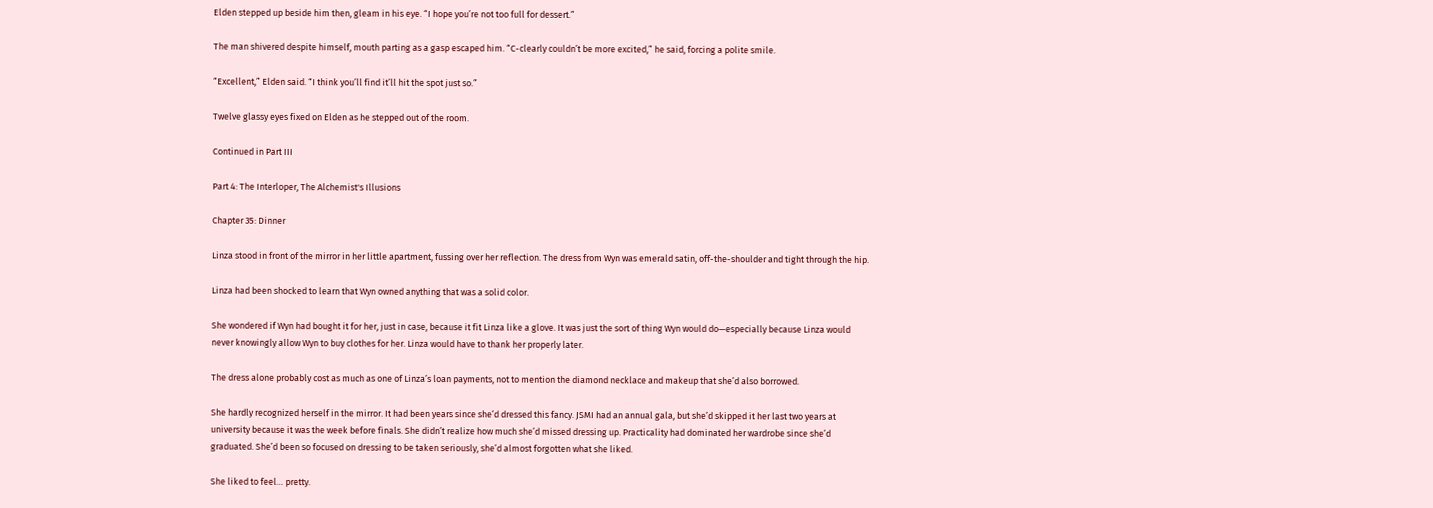Elden stepped up beside him then, gleam in his eye. “I hope you’re not too full for dessert.”

The man shivered despite himself, mouth parting as a gasp escaped him. “C-clearly couldn’t be more excited,” he said, forcing a polite smile.

“Excellent,” Elden said. “I think you’ll find it’ll hit the spot just so.”

Twelve glassy eyes fixed on Elden as he stepped out of the room.

Continued in Part III

Part 4: The Interloper, The Alchemist's Illusions

Chapter 35: Dinner

Linza stood in front of the mirror in her little apartment, fussing over her reflection. The dress from Wyn was emerald satin, off-the-shoulder and tight through the hip.

Linza had been shocked to learn that Wyn owned anything that was a solid color.

She wondered if Wyn had bought it for her, just in case, because it fit Linza like a glove. It was just the sort of thing Wyn would do—especially because Linza would never knowingly allow Wyn to buy clothes for her. Linza would have to thank her properly later.

The dress alone probably cost as much as one of Linza’s loan payments, not to mention the diamond necklace and makeup that she’d also borrowed.

She hardly recognized herself in the mirror. It had been years since she’d dressed this fancy. JSMI had an annual gala, but she’d skipped it her last two years at university because it was the week before finals. She didn’t realize how much she’d missed dressing up. Practicality had dominated her wardrobe since she’d graduated. She’d been so focused on dressing to be taken seriously, she’d almost forgotten what she liked.

She liked to feel… pretty.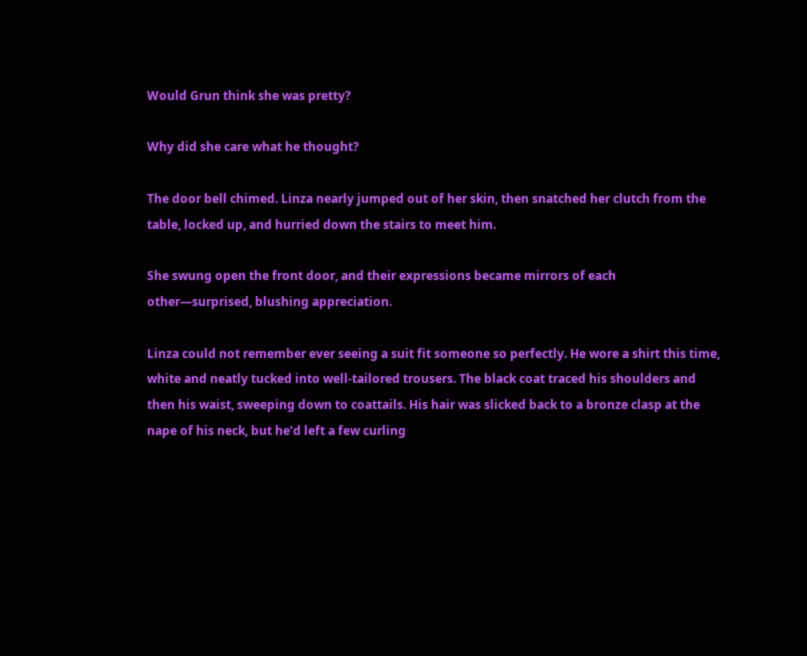Would Grun think she was pretty?

Why did she care what he thought?

The door bell chimed. Linza nearly jumped out of her skin, then snatched her clutch from the table, locked up, and hurried down the stairs to meet him.

She swung open the front door, and their expressions became mirrors of each other—surprised, blushing appreciation.

Linza could not remember ever seeing a suit fit someone so perfectly. He wore a shirt this time, white and neatly tucked into well-tailored trousers. The black coat traced his shoulders and then his waist, sweeping down to coattails. His hair was slicked back to a bronze clasp at the nape of his neck, but he’d left a few curling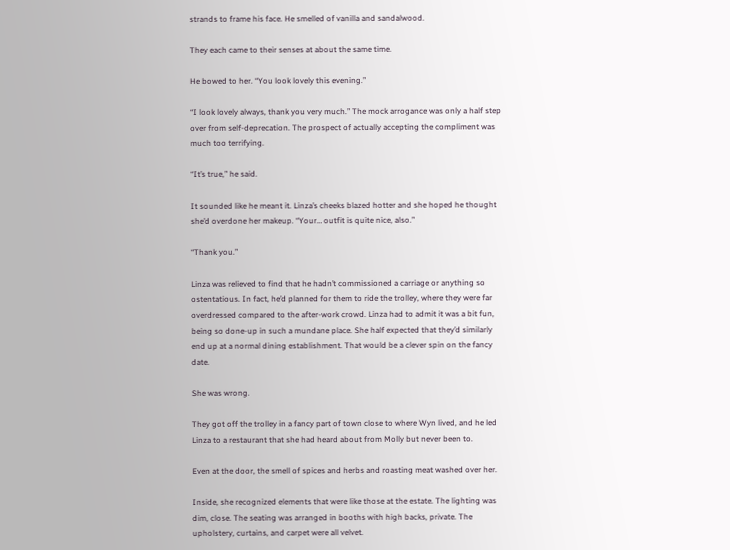strands to frame his face. He smelled of vanilla and sandalwood.

They each came to their senses at about the same time.

He bowed to her. “You look lovely this evening.”

“I look lovely always, thank you very much.” The mock arrogance was only a half step over from self-deprecation. The prospect of actually accepting the compliment was much too terrifying.

“It’s true,” he said.

It sounded like he meant it. Linza’s cheeks blazed hotter and she hoped he thought she’d overdone her makeup. “Your… outfit is quite nice, also.”

“Thank you.”

Linza was relieved to find that he hadn’t commissioned a carriage or anything so ostentatious. In fact, he’d planned for them to ride the trolley, where they were far overdressed compared to the after-work crowd. Linza had to admit it was a bit fun, being so done-up in such a mundane place. She half expected that they’d similarly end up at a normal dining establishment. That would be a clever spin on the fancy date.

She was wrong.

They got off the trolley in a fancy part of town close to where Wyn lived, and he led Linza to a restaurant that she had heard about from Molly but never been to.

Even at the door, the smell of spices and herbs and roasting meat washed over her.

Inside, she recognized elements that were like those at the estate. The lighting was dim, close. The seating was arranged in booths with high backs, private. The upholstery, curtains, and carpet were all velvet.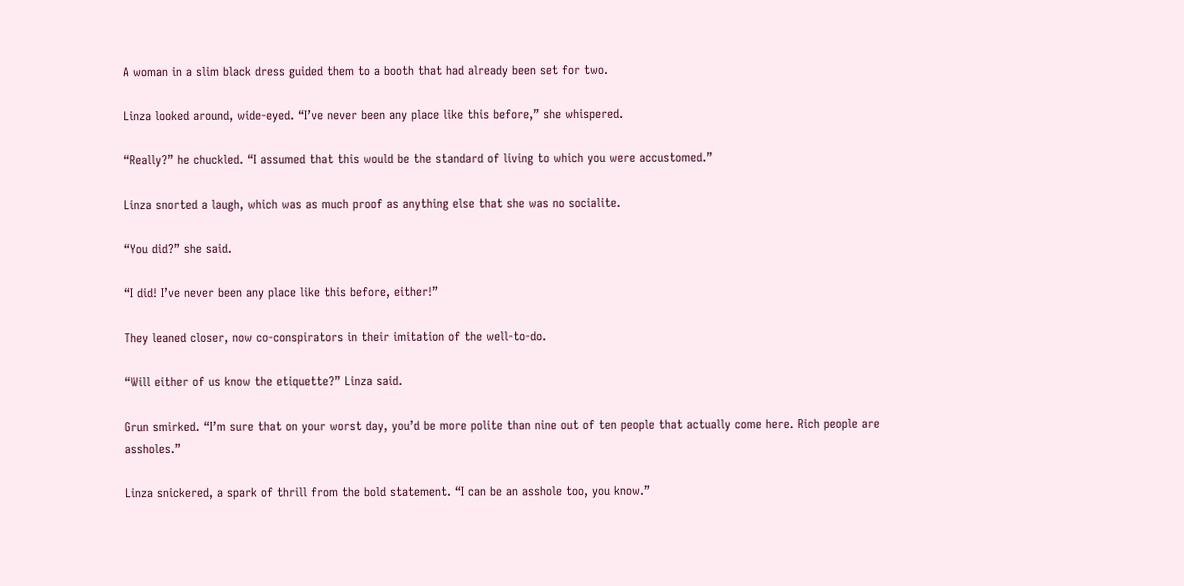A woman in a slim black dress guided them to a booth that had already been set for two.

Linza looked around, wide-eyed. “I’ve never been any place like this before,” she whispered.

“Really?” he chuckled. “I assumed that this would be the standard of living to which you were accustomed.”

Linza snorted a laugh, which was as much proof as anything else that she was no socialite.

“You did?” she said.

“I did! I’ve never been any place like this before, either!”

They leaned closer, now co-conspirators in their imitation of the well-to-do.

“Will either of us know the etiquette?” Linza said.

Grun smirked. “I’m sure that on your worst day, you’d be more polite than nine out of ten people that actually come here. Rich people are assholes.”

Linza snickered, a spark of thrill from the bold statement. “I can be an asshole too, you know.”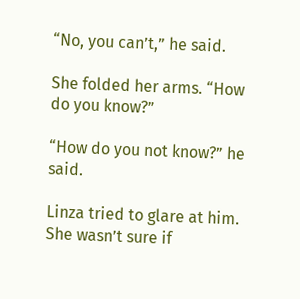“No, you can’t,” he said.

She folded her arms. “How do you know?”

“How do you not know?” he said.

Linza tried to glare at him. She wasn’t sure if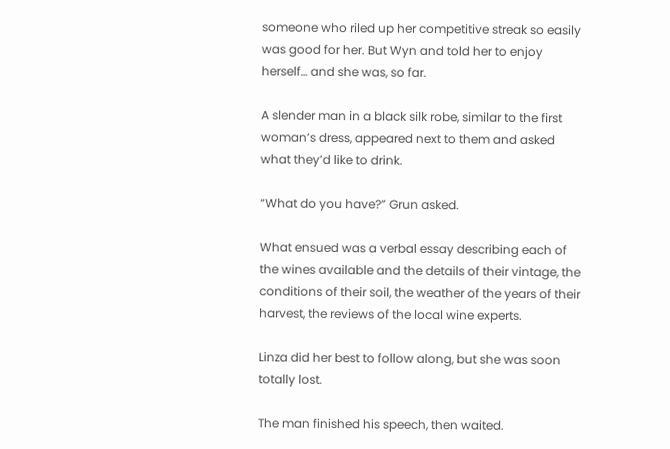someone who riled up her competitive streak so easily was good for her. But Wyn and told her to enjoy herself… and she was, so far.

A slender man in a black silk robe, similar to the first woman’s dress, appeared next to them and asked what they’d like to drink.

“What do you have?” Grun asked.

What ensued was a verbal essay describing each of the wines available and the details of their vintage, the conditions of their soil, the weather of the years of their harvest, the reviews of the local wine experts.

Linza did her best to follow along, but she was soon totally lost.

The man finished his speech, then waited.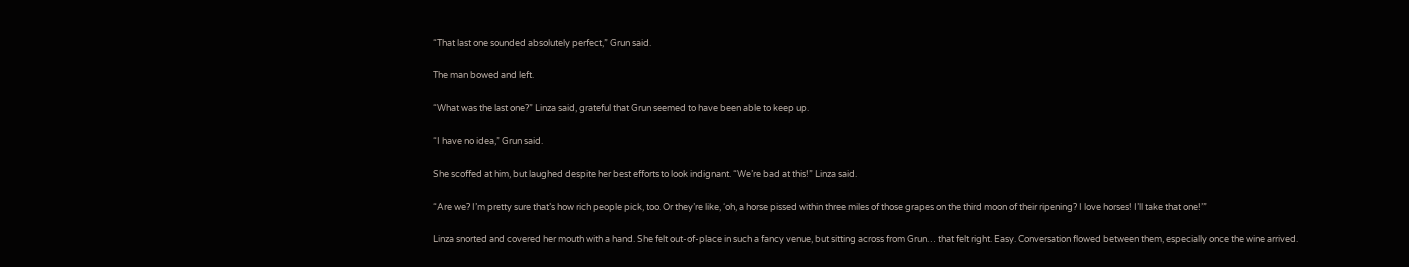“That last one sounded absolutely perfect,” Grun said.

The man bowed and left.

“What was the last one?” Linza said, grateful that Grun seemed to have been able to keep up.

“I have no idea,” Grun said.

She scoffed at him, but laughed despite her best efforts to look indignant. “We’re bad at this!” Linza said.

“Are we? I’m pretty sure that’s how rich people pick, too. Or they’re like, ‘oh, a horse pissed within three miles of those grapes on the third moon of their ripening? I love horses! I’ll take that one!’”

Linza snorted and covered her mouth with a hand. She felt out-of-place in such a fancy venue, but sitting across from Grun… that felt right. Easy. Conversation flowed between them, especially once the wine arrived.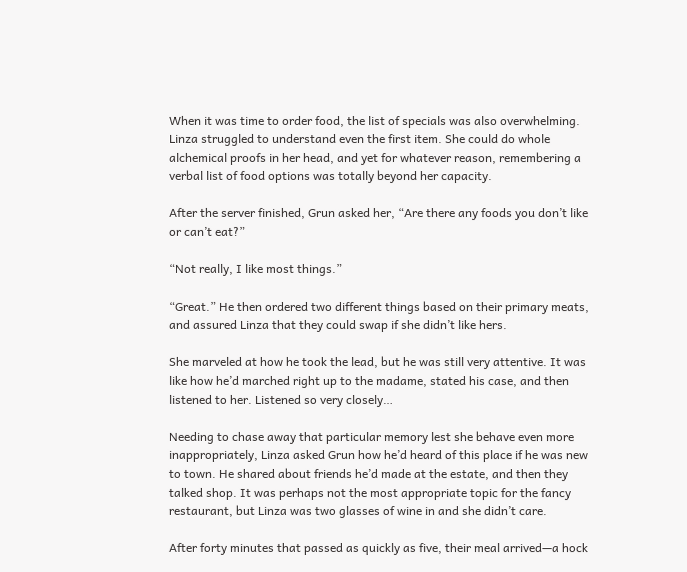When it was time to order food, the list of specials was also overwhelming. Linza struggled to understand even the first item. She could do whole alchemical proofs in her head, and yet for whatever reason, remembering a verbal list of food options was totally beyond her capacity.

After the server finished, Grun asked her, “Are there any foods you don’t like or can’t eat?”

“Not really, I like most things.”

“Great.” He then ordered two different things based on their primary meats, and assured Linza that they could swap if she didn’t like hers.

She marveled at how he took the lead, but he was still very attentive. It was like how he’d marched right up to the madame, stated his case, and then listened to her. Listened so very closely…

Needing to chase away that particular memory lest she behave even more inappropriately, Linza asked Grun how he’d heard of this place if he was new to town. He shared about friends he’d made at the estate, and then they talked shop. It was perhaps not the most appropriate topic for the fancy restaurant, but Linza was two glasses of wine in and she didn’t care.

After forty minutes that passed as quickly as five, their meal arrived—a hock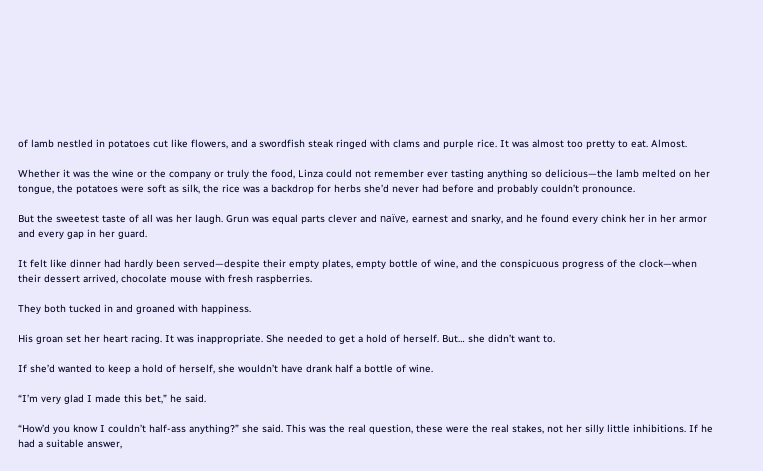of lamb nestled in potatoes cut like flowers, and a swordfish steak ringed with clams and purple rice. It was almost too pretty to eat. Almost.

Whether it was the wine or the company or truly the food, Linza could not remember ever tasting anything so delicious—the lamb melted on her tongue, the potatoes were soft as silk, the rice was a backdrop for herbs she’d never had before and probably couldn’t pronounce.

But the sweetest taste of all was her laugh. Grun was equal parts clever and naïve, earnest and snarky, and he found every chink her in her armor and every gap in her guard.

It felt like dinner had hardly been served—despite their empty plates, empty bottle of wine, and the conspicuous progress of the clock—when their dessert arrived, chocolate mouse with fresh raspberries.

They both tucked in and groaned with happiness.

His groan set her heart racing. It was inappropriate. She needed to get a hold of herself. But… she didn’t want to.

If she’d wanted to keep a hold of herself, she wouldn’t have drank half a bottle of wine.

“I’m very glad I made this bet,” he said.

“How’d you know I couldn’t half-ass anything?” she said. This was the real question, these were the real stakes, not her silly little inhibitions. If he had a suitable answer,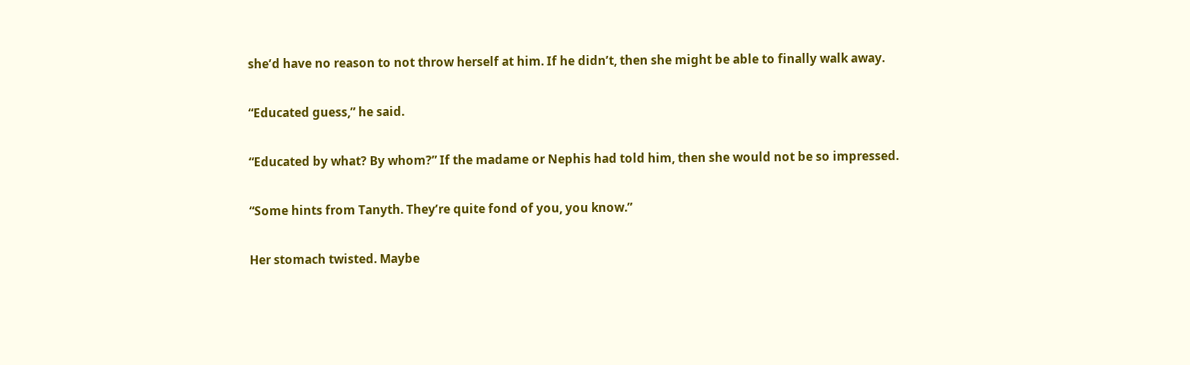she’d have no reason to not throw herself at him. If he didn’t, then she might be able to finally walk away.

“Educated guess,” he said.

“Educated by what? By whom?” If the madame or Nephis had told him, then she would not be so impressed.

“Some hints from Tanyth. They’re quite fond of you, you know.”

Her stomach twisted. Maybe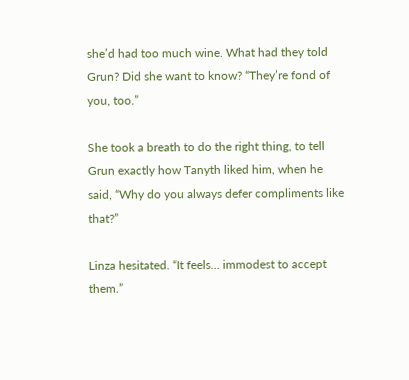she’d had too much wine. What had they told Grun? Did she want to know? “They’re fond of you, too.”

She took a breath to do the right thing, to tell Grun exactly how Tanyth liked him, when he said, “Why do you always defer compliments like that?”

Linza hesitated. “It feels… immodest to accept them.”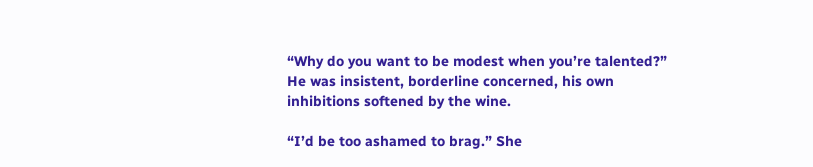“Why do you want to be modest when you’re talented?” He was insistent, borderline concerned, his own inhibitions softened by the wine.

“I’d be too ashamed to brag.” She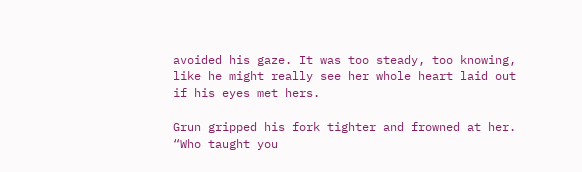avoided his gaze. It was too steady, too knowing, like he might really see her whole heart laid out if his eyes met hers.

Grun gripped his fork tighter and frowned at her. “Who taught you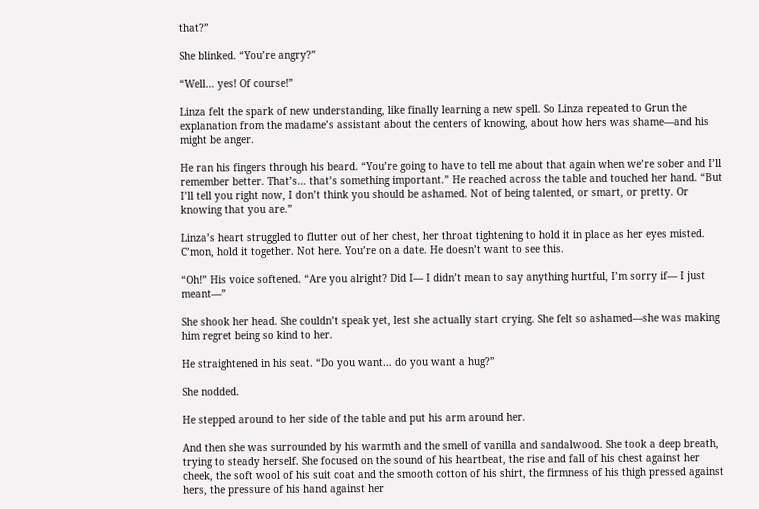that?”

She blinked. “You’re angry?”

“Well… yes! Of course!”

Linza felt the spark of new understanding, like finally learning a new spell. So Linza repeated to Grun the explanation from the madame’s assistant about the centers of knowing, about how hers was shame—and his might be anger.

He ran his fingers through his beard. “You’re going to have to tell me about that again when we’re sober and I’ll remember better. That’s… that’s something important.” He reached across the table and touched her hand. “But I’ll tell you right now, I don’t think you should be ashamed. Not of being talented, or smart, or pretty. Or knowing that you are.”

Linza’s heart struggled to flutter out of her chest, her throat tightening to hold it in place as her eyes misted. C’mon, hold it together. Not here. You’re on a date. He doesn’t want to see this.

“Oh!” His voice softened. “Are you alright? Did I— I didn’t mean to say anything hurtful, I’m sorry if— I just meant—”

She shook her head. She couldn’t speak yet, lest she actually start crying. She felt so ashamed—she was making him regret being so kind to her.

He straightened in his seat. “Do you want… do you want a hug?”

She nodded.

He stepped around to her side of the table and put his arm around her.

And then she was surrounded by his warmth and the smell of vanilla and sandalwood. She took a deep breath, trying to steady herself. She focused on the sound of his heartbeat, the rise and fall of his chest against her cheek, the soft wool of his suit coat and the smooth cotton of his shirt, the firmness of his thigh pressed against hers, the pressure of his hand against her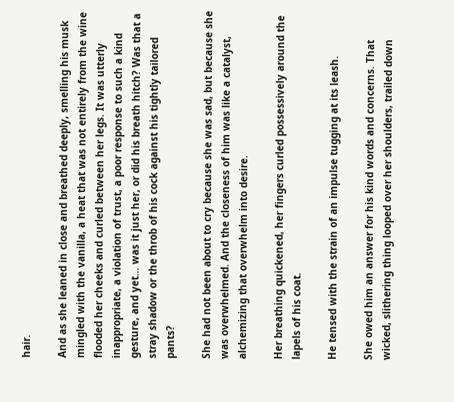hair.

And as she leaned in close and breathed deeply, smelling his musk mingled with the vanilla, a heat that was not entirely from the wine flooded her cheeks and curled between her legs. It was utterly inappropriate, a violation of trust, a poor response to such a kind gesture, and yet… was it just her, or did his breath hitch? Was that a stray shadow or the throb of his cock against his tightly tailored pants?

She had not been about to cry because she was sad, but because she was overwhelmed. And the closeness of him was like a catalyst, alchemizing that overwhelm into desire.

Her breathing quickened, her fingers curled possessively around the lapels of his coat.

He tensed with the strain of an impulse tugging at its leash.

She owed him an answer for his kind words and concerns. That wicked, slithering thing looped over her shoulders, trailed down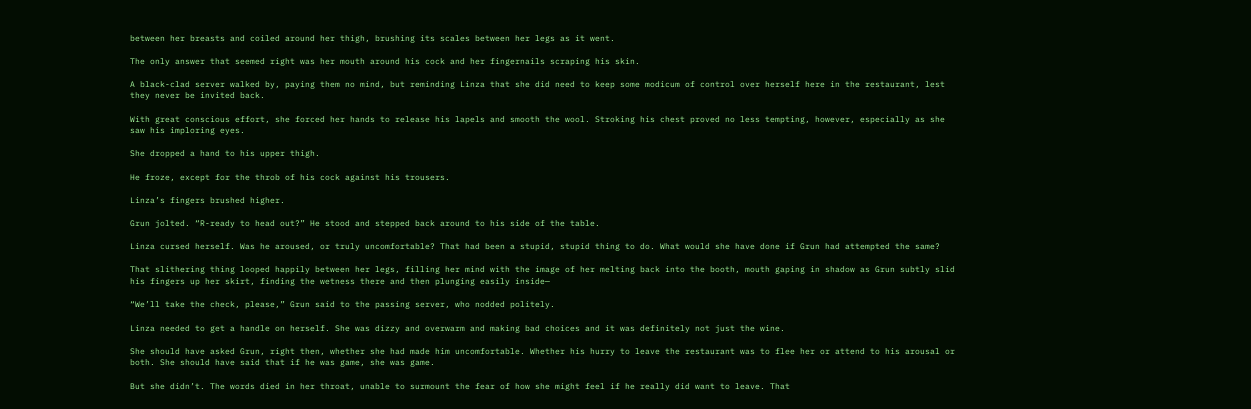between her breasts and coiled around her thigh, brushing its scales between her legs as it went.

The only answer that seemed right was her mouth around his cock and her fingernails scraping his skin.

A black-clad server walked by, paying them no mind, but reminding Linza that she did need to keep some modicum of control over herself here in the restaurant, lest they never be invited back.

With great conscious effort, she forced her hands to release his lapels and smooth the wool. Stroking his chest proved no less tempting, however, especially as she saw his imploring eyes.

She dropped a hand to his upper thigh.

He froze, except for the throb of his cock against his trousers.

Linza’s fingers brushed higher.

Grun jolted. “R-ready to head out?” He stood and stepped back around to his side of the table.

Linza cursed herself. Was he aroused, or truly uncomfortable? That had been a stupid, stupid thing to do. What would she have done if Grun had attempted the same?

That slithering thing looped happily between her legs, filling her mind with the image of her melting back into the booth, mouth gaping in shadow as Grun subtly slid his fingers up her skirt, finding the wetness there and then plunging easily inside—

“We’ll take the check, please,” Grun said to the passing server, who nodded politely.

Linza needed to get a handle on herself. She was dizzy and overwarm and making bad choices and it was definitely not just the wine.

She should have asked Grun, right then, whether she had made him uncomfortable. Whether his hurry to leave the restaurant was to flee her or attend to his arousal or both. She should have said that if he was game, she was game.

But she didn’t. The words died in her throat, unable to surmount the fear of how she might feel if he really did want to leave. That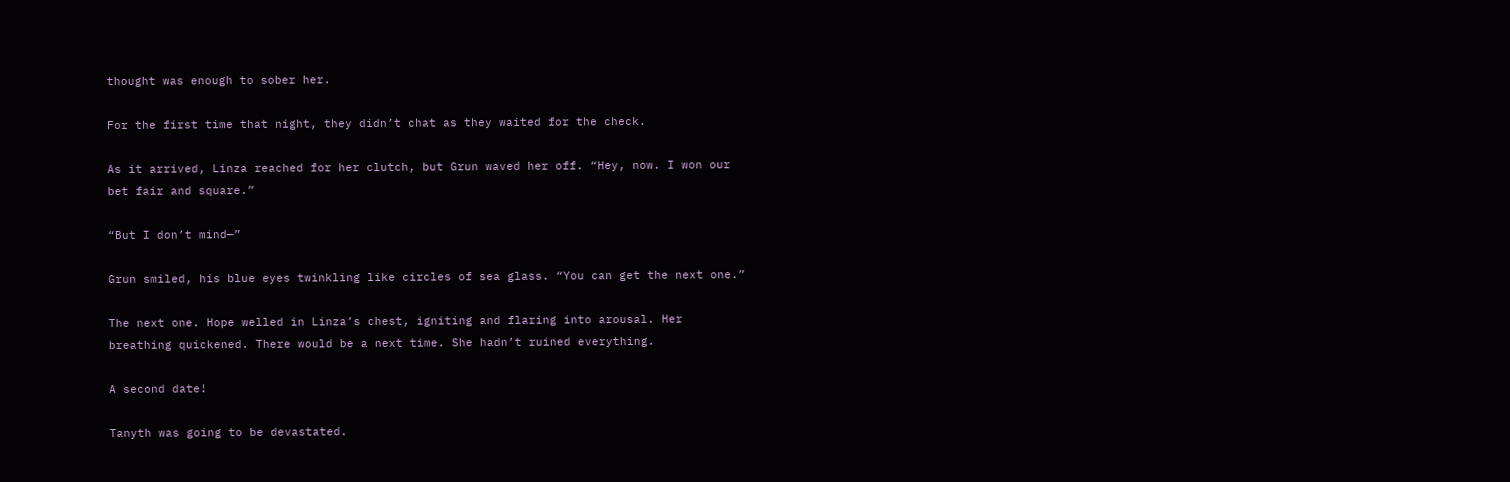thought was enough to sober her.

For the first time that night, they didn’t chat as they waited for the check.

As it arrived, Linza reached for her clutch, but Grun waved her off. “Hey, now. I won our bet fair and square.”

“But I don’t mind—”

Grun smiled, his blue eyes twinkling like circles of sea glass. “You can get the next one.”

The next one. Hope welled in Linza’s chest, igniting and flaring into arousal. Her breathing quickened. There would be a next time. She hadn’t ruined everything.

A second date!

Tanyth was going to be devastated.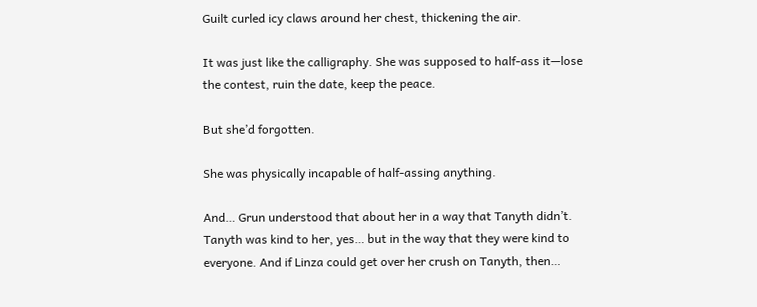Guilt curled icy claws around her chest, thickening the air.

It was just like the calligraphy. She was supposed to half-ass it—lose the contest, ruin the date, keep the peace.

But she’d forgotten.

She was physically incapable of half-assing anything.

And… Grun understood that about her in a way that Tanyth didn’t. Tanyth was kind to her, yes… but in the way that they were kind to everyone. And if Linza could get over her crush on Tanyth, then…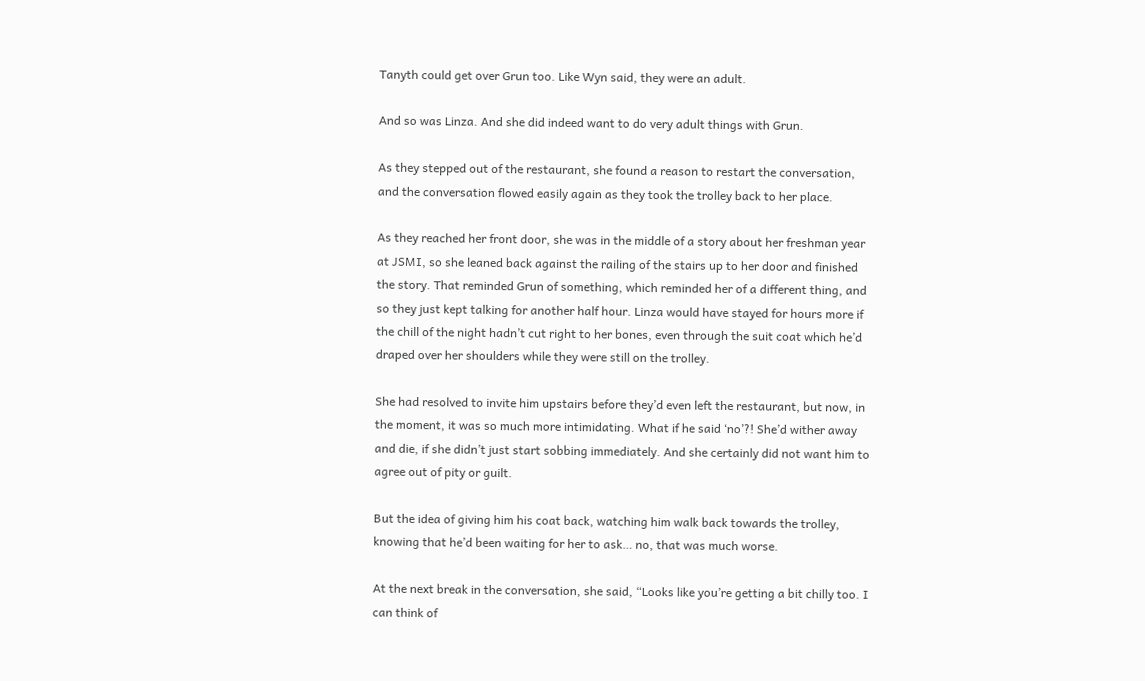Tanyth could get over Grun too. Like Wyn said, they were an adult.

And so was Linza. And she did indeed want to do very adult things with Grun.

As they stepped out of the restaurant, she found a reason to restart the conversation, and the conversation flowed easily again as they took the trolley back to her place.

As they reached her front door, she was in the middle of a story about her freshman year at JSMI, so she leaned back against the railing of the stairs up to her door and finished the story. That reminded Grun of something, which reminded her of a different thing, and so they just kept talking for another half hour. Linza would have stayed for hours more if the chill of the night hadn’t cut right to her bones, even through the suit coat which he’d draped over her shoulders while they were still on the trolley.

She had resolved to invite him upstairs before they’d even left the restaurant, but now, in the moment, it was so much more intimidating. What if he said ‘no’?! She’d wither away and die, if she didn’t just start sobbing immediately. And she certainly did not want him to agree out of pity or guilt.

But the idea of giving him his coat back, watching him walk back towards the trolley, knowing that he’d been waiting for her to ask… no, that was much worse.

At the next break in the conversation, she said, “Looks like you’re getting a bit chilly too. I can think of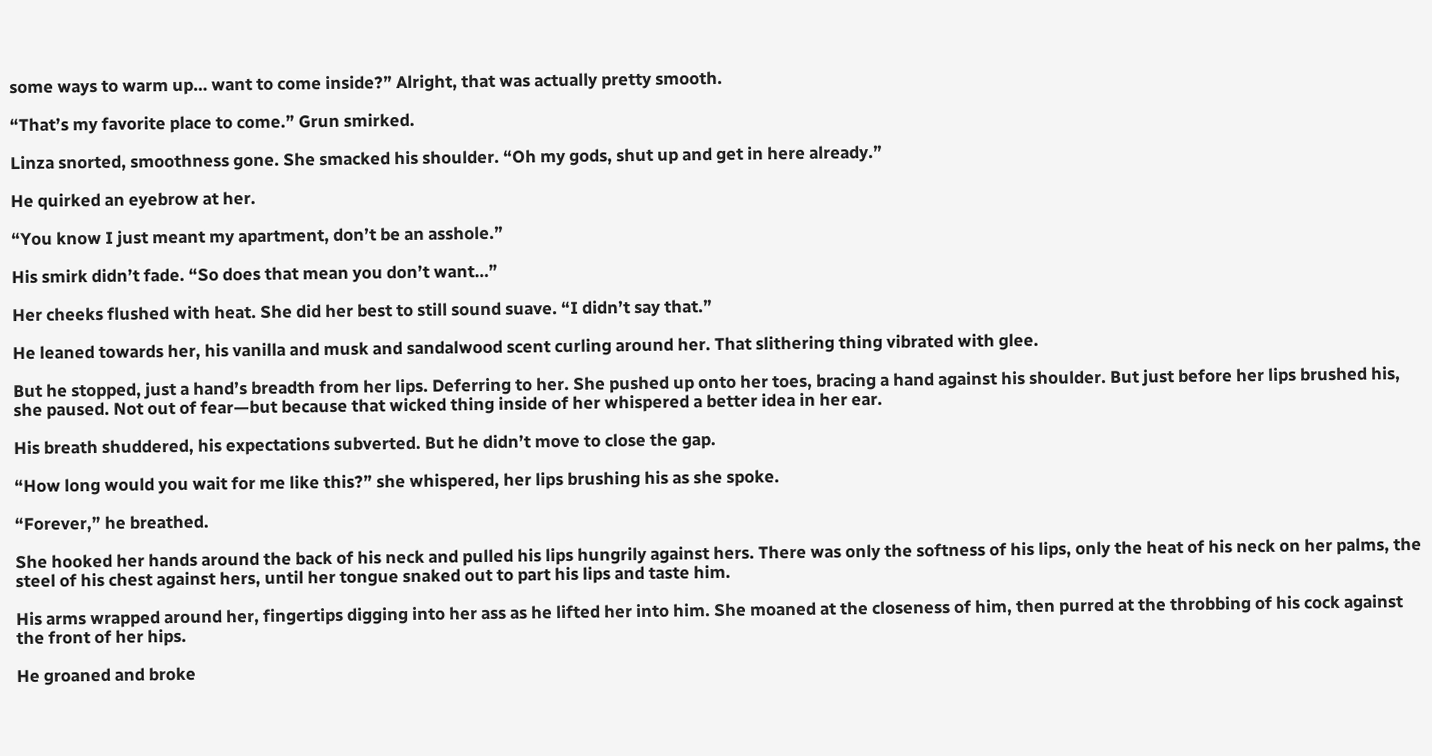some ways to warm up… want to come inside?” Alright, that was actually pretty smooth.

“That’s my favorite place to come.” Grun smirked.

Linza snorted, smoothness gone. She smacked his shoulder. “Oh my gods, shut up and get in here already.”

He quirked an eyebrow at her.

“You know I just meant my apartment, don’t be an asshole.”

His smirk didn’t fade. “So does that mean you don’t want…”

Her cheeks flushed with heat. She did her best to still sound suave. “I didn’t say that.”

He leaned towards her, his vanilla and musk and sandalwood scent curling around her. That slithering thing vibrated with glee.

But he stopped, just a hand’s breadth from her lips. Deferring to her. She pushed up onto her toes, bracing a hand against his shoulder. But just before her lips brushed his, she paused. Not out of fear—but because that wicked thing inside of her whispered a better idea in her ear.

His breath shuddered, his expectations subverted. But he didn’t move to close the gap.

“How long would you wait for me like this?” she whispered, her lips brushing his as she spoke.

“Forever,” he breathed.

She hooked her hands around the back of his neck and pulled his lips hungrily against hers. There was only the softness of his lips, only the heat of his neck on her palms, the steel of his chest against hers, until her tongue snaked out to part his lips and taste him.

His arms wrapped around her, fingertips digging into her ass as he lifted her into him. She moaned at the closeness of him, then purred at the throbbing of his cock against the front of her hips.

He groaned and broke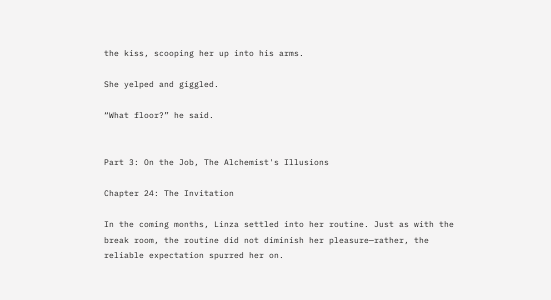the kiss, scooping her up into his arms.

She yelped and giggled.

“What floor?” he said.


Part 3: On the Job, The Alchemist's Illusions

Chapter 24: The Invitation

In the coming months, Linza settled into her routine. Just as with the break room, the routine did not diminish her pleasure—rather, the reliable expectation spurred her on.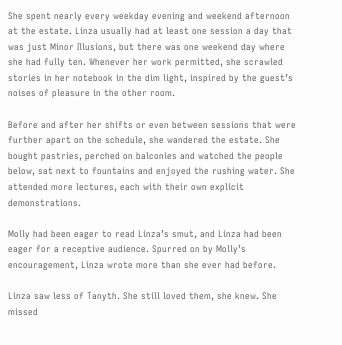She spent nearly every weekday evening and weekend afternoon at the estate. Linza usually had at least one session a day that was just Minor Illusions, but there was one weekend day where she had fully ten. Whenever her work permitted, she scrawled stories in her notebook in the dim light, inspired by the guest’s noises of pleasure in the other room.

Before and after her shifts or even between sessions that were further apart on the schedule, she wandered the estate. She bought pastries, perched on balconies and watched the people below, sat next to fountains and enjoyed the rushing water. She attended more lectures, each with their own explicit demonstrations.

Molly had been eager to read Linza’s smut, and Linza had been eager for a receptive audience. Spurred on by Molly’s encouragement, Linza wrote more than she ever had before.

Linza saw less of Tanyth. She still loved them, she knew. She missed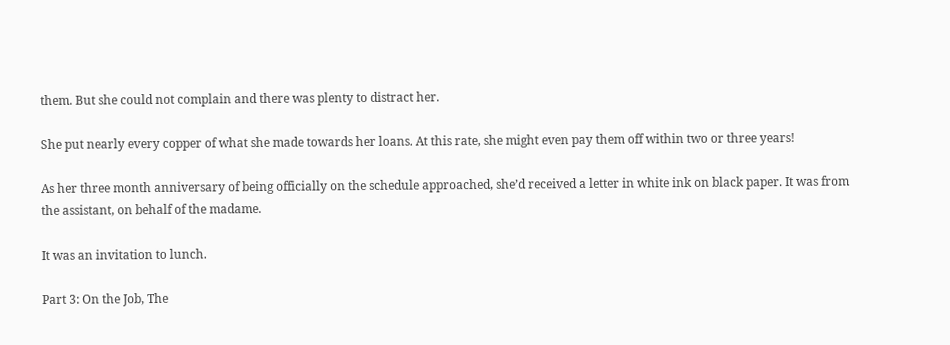them. But she could not complain and there was plenty to distract her.

She put nearly every copper of what she made towards her loans. At this rate, she might even pay them off within two or three years!

As her three month anniversary of being officially on the schedule approached, she’d received a letter in white ink on black paper. It was from the assistant, on behalf of the madame.

It was an invitation to lunch.

Part 3: On the Job, The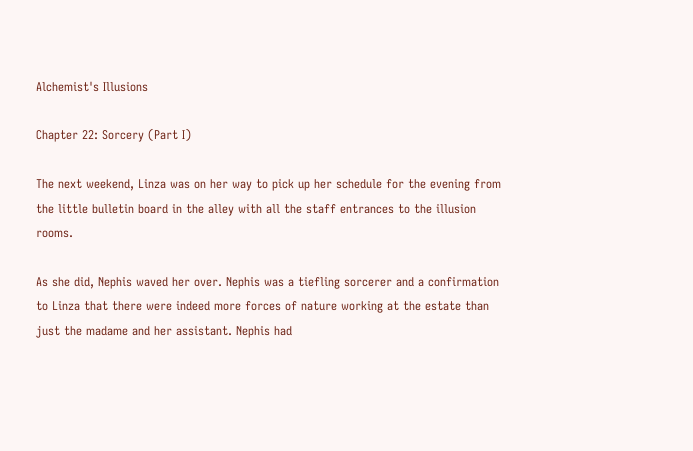Alchemist's Illusions

Chapter 22: Sorcery (Part I)

The next weekend, Linza was on her way to pick up her schedule for the evening from the little bulletin board in the alley with all the staff entrances to the illusion rooms.

As she did, Nephis waved her over. Nephis was a tiefling sorcerer and a confirmation to Linza that there were indeed more forces of nature working at the estate than just the madame and her assistant. Nephis had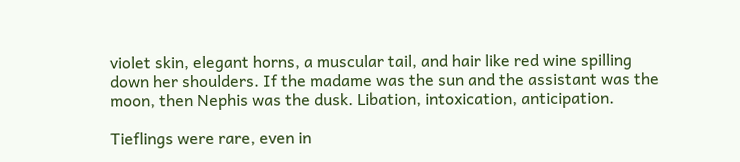violet skin, elegant horns, a muscular tail, and hair like red wine spilling down her shoulders. If the madame was the sun and the assistant was the moon, then Nephis was the dusk. Libation, intoxication, anticipation.

Tieflings were rare, even in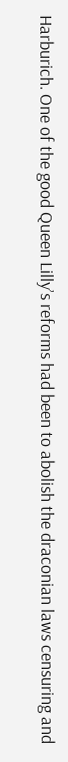Harburich. One of the good Queen Lilly’s reforms had been to abolish the draconian laws censuring and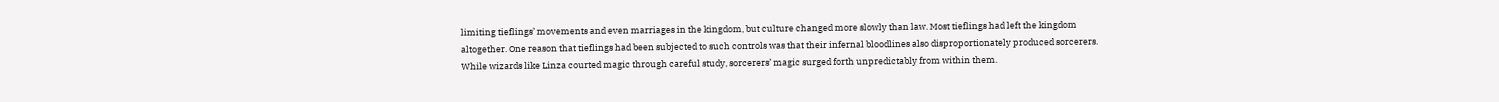limiting tieflings’ movements and even marriages in the kingdom, but culture changed more slowly than law. Most tieflings had left the kingdom altogether. One reason that tieflings had been subjected to such controls was that their infernal bloodlines also disproportionately produced sorcerers. While wizards like Linza courted magic through careful study, sorcerers’ magic surged forth unpredictably from within them.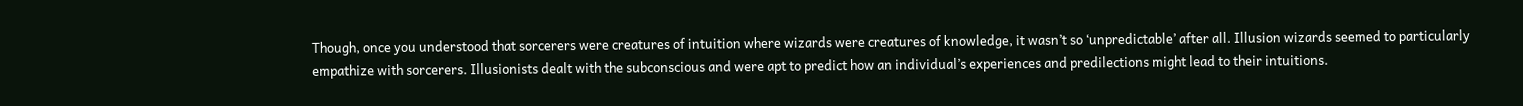Though, once you understood that sorcerers were creatures of intuition where wizards were creatures of knowledge, it wasn’t so ‘unpredictable’ after all. Illusion wizards seemed to particularly empathize with sorcerers. Illusionists dealt with the subconscious and were apt to predict how an individual’s experiences and predilections might lead to their intuitions.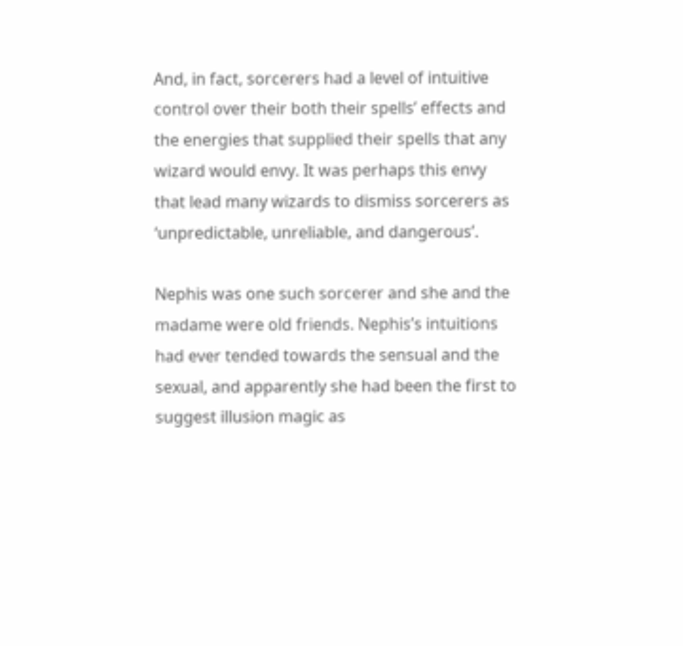And, in fact, sorcerers had a level of intuitive control over their both their spells’ effects and the energies that supplied their spells that any wizard would envy. It was perhaps this envy that lead many wizards to dismiss sorcerers as ‘unpredictable, unreliable, and dangerous’.

Nephis was one such sorcerer and she and the madame were old friends. Nephis’s intuitions had ever tended towards the sensual and the sexual, and apparently she had been the first to suggest illusion magic as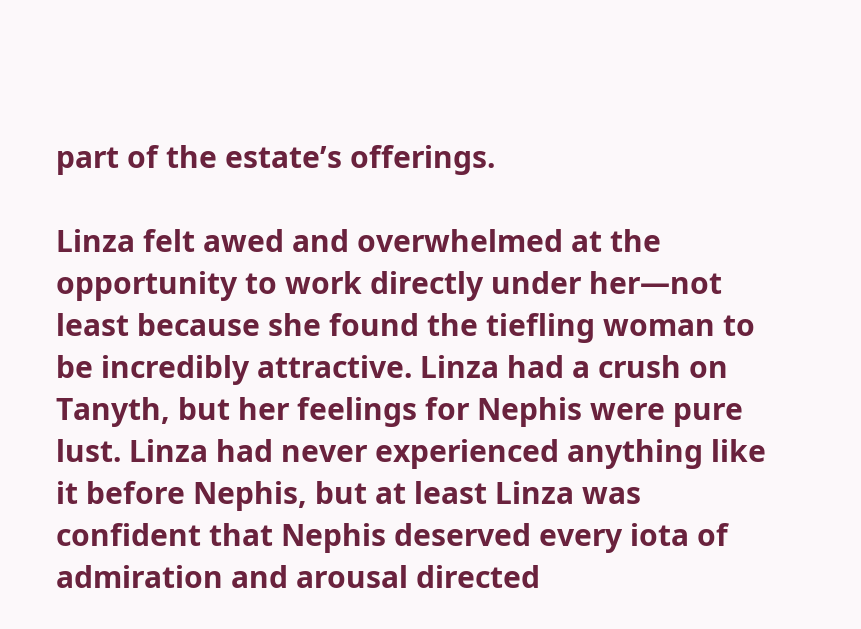part of the estate’s offerings.

Linza felt awed and overwhelmed at the opportunity to work directly under her—not least because she found the tiefling woman to be incredibly attractive. Linza had a crush on Tanyth, but her feelings for Nephis were pure lust. Linza had never experienced anything like it before Nephis, but at least Linza was confident that Nephis deserved every iota of admiration and arousal directed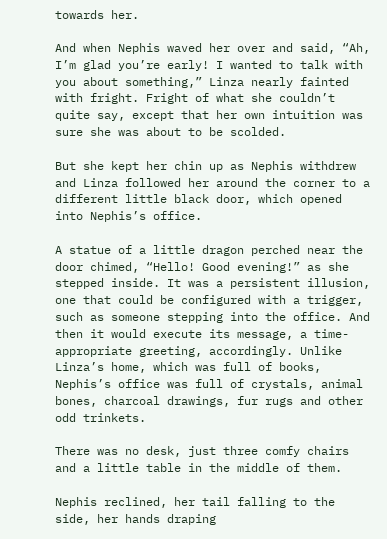towards her.

And when Nephis waved her over and said, “Ah, I’m glad you’re early! I wanted to talk with you about something,” Linza nearly fainted with fright. Fright of what she couldn’t quite say, except that her own intuition was sure she was about to be scolded.

But she kept her chin up as Nephis withdrew and Linza followed her around the corner to a different little black door, which opened into Nephis’s office.

A statue of a little dragon perched near the door chimed, “Hello! Good evening!” as she stepped inside. It was a persistent illusion, one that could be configured with a trigger, such as someone stepping into the office. And then it would execute its message, a time-appropriate greeting, accordingly. Unlike Linza’s home, which was full of books, Nephis’s office was full of crystals, animal bones, charcoal drawings, fur rugs and other odd trinkets.

There was no desk, just three comfy chairs and a little table in the middle of them.

Nephis reclined, her tail falling to the side, her hands draping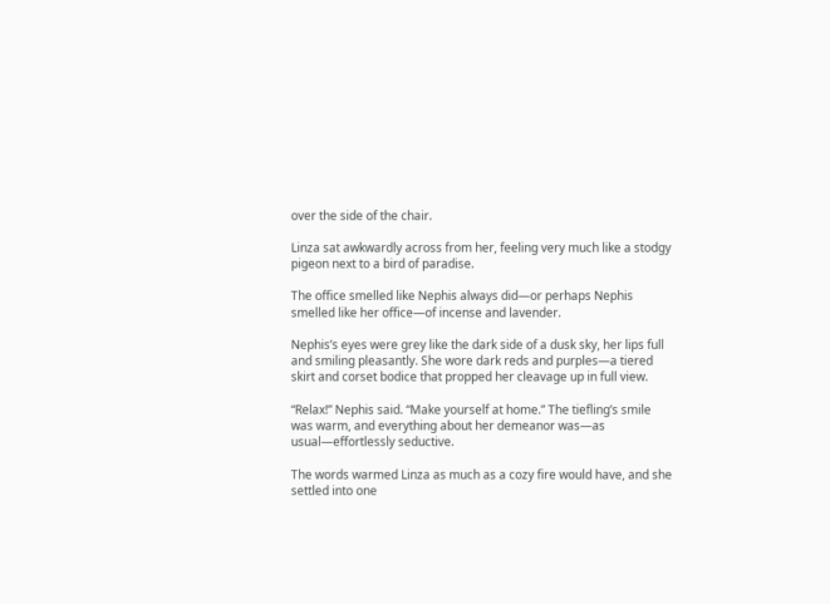over the side of the chair.

Linza sat awkwardly across from her, feeling very much like a stodgy pigeon next to a bird of paradise.

The office smelled like Nephis always did—or perhaps Nephis smelled like her office—of incense and lavender.

Nephis’s eyes were grey like the dark side of a dusk sky, her lips full and smiling pleasantly. She wore dark reds and purples—a tiered skirt and corset bodice that propped her cleavage up in full view.

“Relax!” Nephis said. “Make yourself at home.” The tiefling’s smile was warm, and everything about her demeanor was—as usual—effortlessly seductive.

The words warmed Linza as much as a cozy fire would have, and she settled into one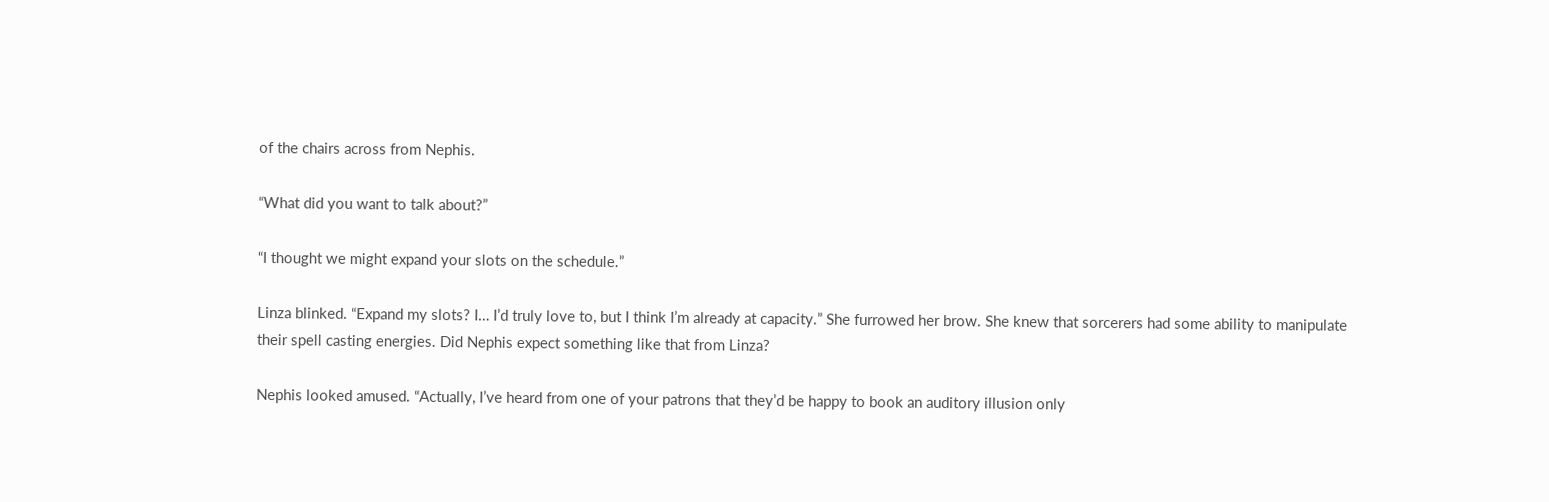of the chairs across from Nephis.

“What did you want to talk about?”

“I thought we might expand your slots on the schedule.”

Linza blinked. “Expand my slots? I… I’d truly love to, but I think I’m already at capacity.” She furrowed her brow. She knew that sorcerers had some ability to manipulate their spell casting energies. Did Nephis expect something like that from Linza?

Nephis looked amused. “Actually, I’ve heard from one of your patrons that they’d be happy to book an auditory illusion only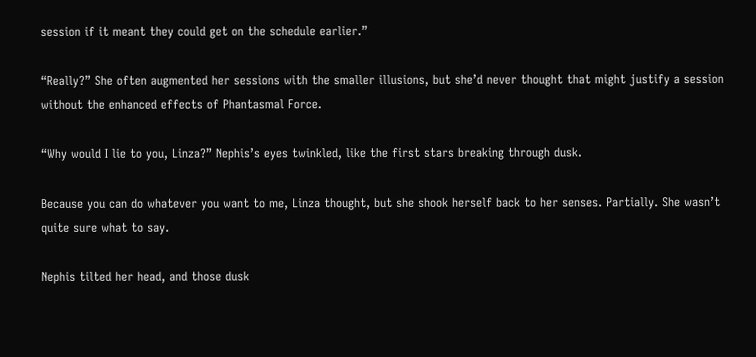session if it meant they could get on the schedule earlier.”

“Really?” She often augmented her sessions with the smaller illusions, but she’d never thought that might justify a session without the enhanced effects of Phantasmal Force.

“Why would I lie to you, Linza?” Nephis’s eyes twinkled, like the first stars breaking through dusk.

Because you can do whatever you want to me, Linza thought, but she shook herself back to her senses. Partially. She wasn’t quite sure what to say.

Nephis tilted her head, and those dusk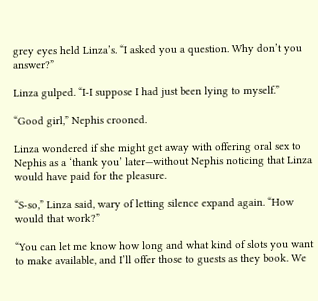grey eyes held Linza’s. “I asked you a question. Why don’t you answer?”

Linza gulped. “I-I suppose I had just been lying to myself.”

“Good girl,” Nephis crooned.

Linza wondered if she might get away with offering oral sex to Nephis as a ‘thank you’ later—without Nephis noticing that Linza would have paid for the pleasure.

“S-so,” Linza said, wary of letting silence expand again. “How would that work?”

“You can let me know how long and what kind of slots you want to make available, and I’ll offer those to guests as they book. We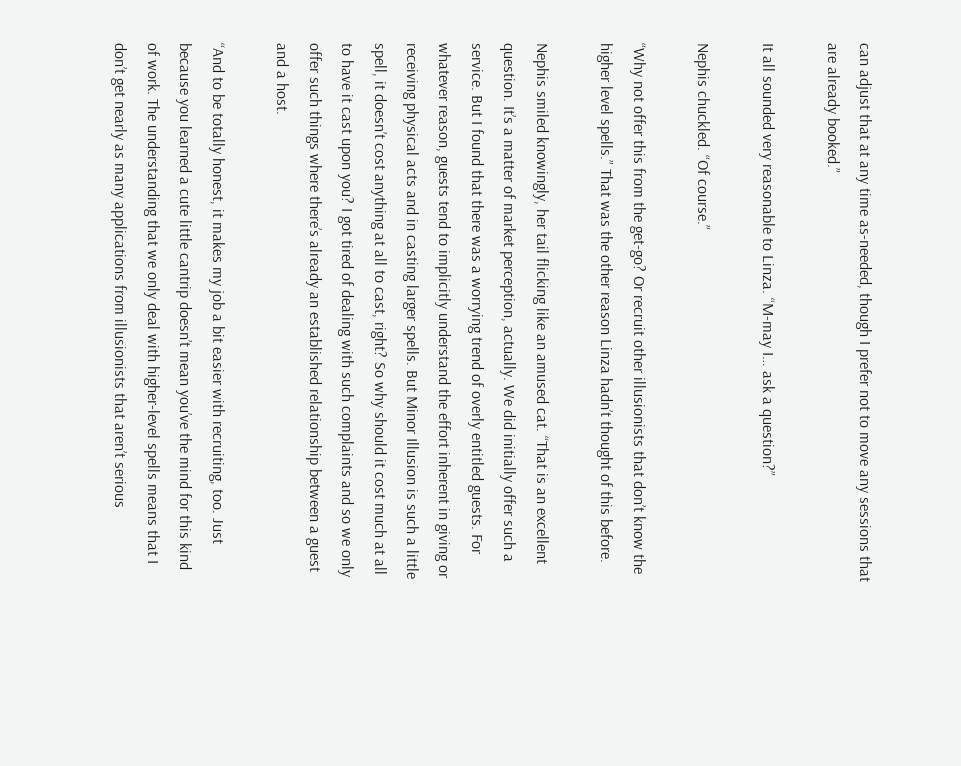can adjust that at any time as-needed, though I prefer not to move any sessions that are already booked.”

It all sounded very reasonable to Linza. “M-may I… ask a question?”

Nephis chuckled. “Of course.”

“Why not offer this from the get-go? Or recruit other illusionists that don’t know the higher level spells.” That was the other reason Linza hadn’t thought of this before.

Nephis smiled knowingly, her tail flicking like an amused cat. “That is an excellent question. It’s a matter of market perception, actually. We did initially offer such a service. But I found that there was a worrying trend of overly entitled guests. For whatever reason, guests tend to implicitly understand the effort inherent in giving or receiving physical acts and in casting larger spells. But Minor Illusion is such a little spell, it doesn’t cost anything at all to cast, right? So why should it cost much at all to have it cast upon you? I got tired of dealing with such complaints and so we only offer such things where there’s already an established relationship between a guest and a host.

“And to be totally honest, it makes my job a bit easier with recruiting, too. Just because you learned a cute little cantrip doesn’t mean you’ve the mind for this kind of work. The understanding that we only deal with higher-level spells means that I don’t get nearly as many applications from illusionists that aren’t serious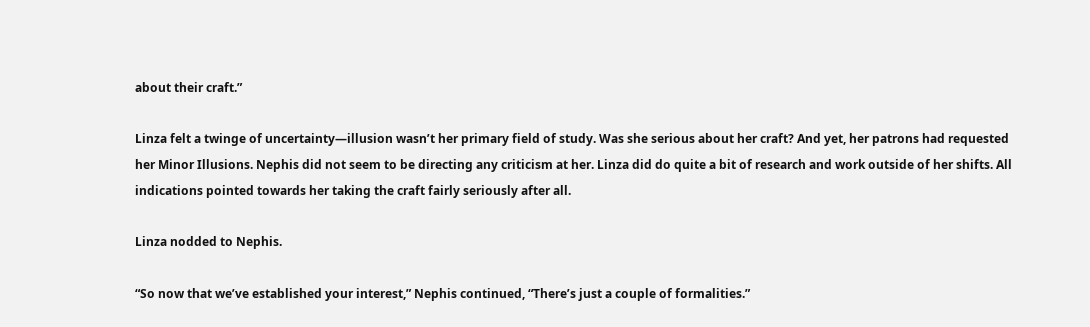about their craft.”

Linza felt a twinge of uncertainty—illusion wasn’t her primary field of study. Was she serious about her craft? And yet, her patrons had requested her Minor Illusions. Nephis did not seem to be directing any criticism at her. Linza did do quite a bit of research and work outside of her shifts. All indications pointed towards her taking the craft fairly seriously after all.

Linza nodded to Nephis.

“So now that we’ve established your interest,” Nephis continued, “There’s just a couple of formalities.”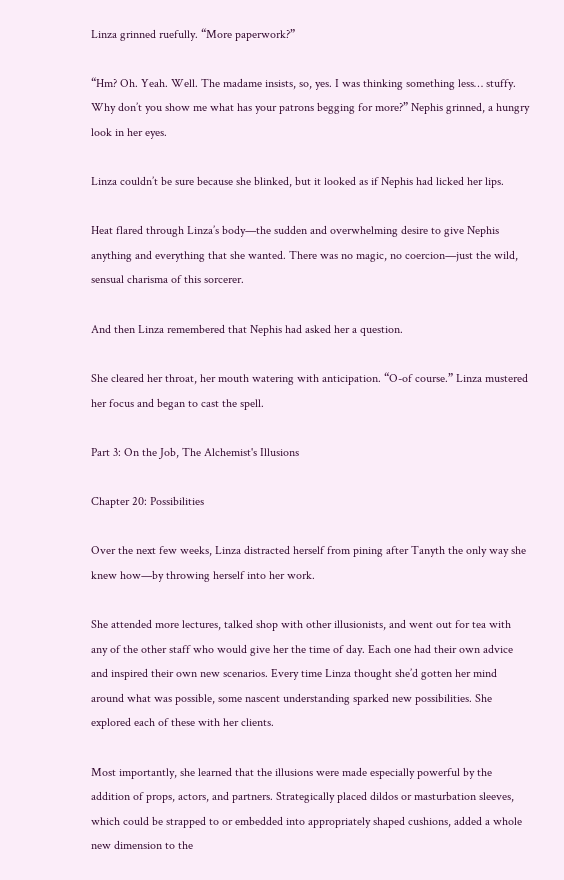Linza grinned ruefully. “More paperwork?”

“Hm? Oh. Yeah. Well. The madame insists, so, yes. I was thinking something less… stuffy. Why don’t you show me what has your patrons begging for more?” Nephis grinned, a hungry look in her eyes.

Linza couldn’t be sure because she blinked, but it looked as if Nephis had licked her lips.

Heat flared through Linza’s body—the sudden and overwhelming desire to give Nephis anything and everything that she wanted. There was no magic, no coercion—just the wild, sensual charisma of this sorcerer.

And then Linza remembered that Nephis had asked her a question.

She cleared her throat, her mouth watering with anticipation. “O-of course.” Linza mustered her focus and began to cast the spell.

Part 3: On the Job, The Alchemist's Illusions

Chapter 20: Possibilities

Over the next few weeks, Linza distracted herself from pining after Tanyth the only way she knew how—by throwing herself into her work.

She attended more lectures, talked shop with other illusionists, and went out for tea with any of the other staff who would give her the time of day. Each one had their own advice and inspired their own new scenarios. Every time Linza thought she’d gotten her mind around what was possible, some nascent understanding sparked new possibilities. She explored each of these with her clients.

Most importantly, she learned that the illusions were made especially powerful by the addition of props, actors, and partners. Strategically placed dildos or masturbation sleeves, which could be strapped to or embedded into appropriately shaped cushions, added a whole new dimension to the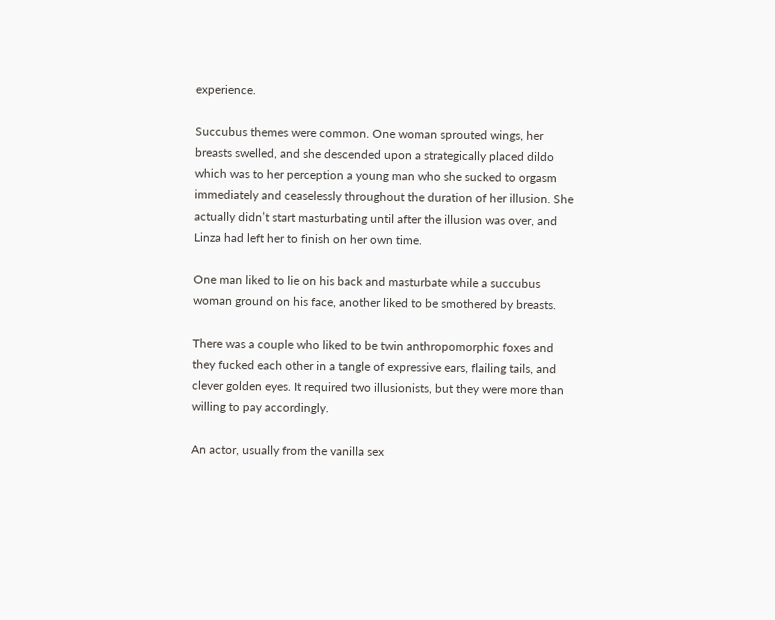experience.

Succubus themes were common. One woman sprouted wings, her breasts swelled, and she descended upon a strategically placed dildo which was to her perception a young man who she sucked to orgasm immediately and ceaselessly throughout the duration of her illusion. She actually didn’t start masturbating until after the illusion was over, and Linza had left her to finish on her own time.

One man liked to lie on his back and masturbate while a succubus woman ground on his face, another liked to be smothered by breasts.

There was a couple who liked to be twin anthropomorphic foxes and they fucked each other in a tangle of expressive ears, flailing tails, and clever golden eyes. It required two illusionists, but they were more than willing to pay accordingly.

An actor, usually from the vanilla sex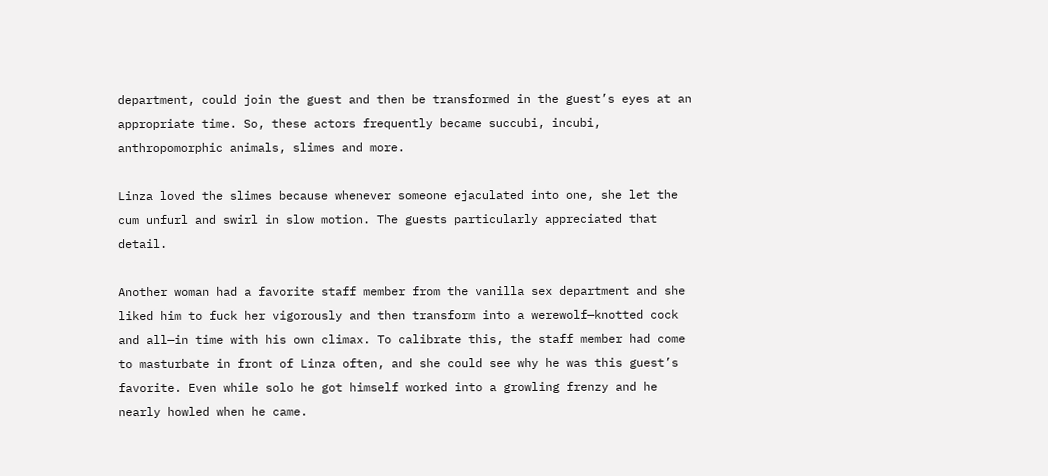department, could join the guest and then be transformed in the guest’s eyes at an appropriate time. So, these actors frequently became succubi, incubi, anthropomorphic animals, slimes and more.

Linza loved the slimes because whenever someone ejaculated into one, she let the cum unfurl and swirl in slow motion. The guests particularly appreciated that detail.

Another woman had a favorite staff member from the vanilla sex department and she liked him to fuck her vigorously and then transform into a werewolf—knotted cock and all—in time with his own climax. To calibrate this, the staff member had come to masturbate in front of Linza often, and she could see why he was this guest’s favorite. Even while solo he got himself worked into a growling frenzy and he nearly howled when he came.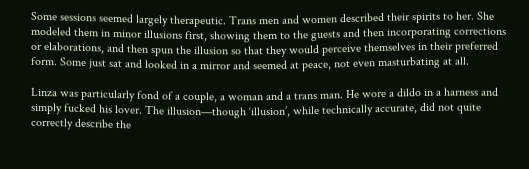Some sessions seemed largely therapeutic. Trans men and women described their spirits to her. She modeled them in minor illusions first, showing them to the guests and then incorporating corrections or elaborations, and then spun the illusion so that they would perceive themselves in their preferred form. Some just sat and looked in a mirror and seemed at peace, not even masturbating at all.

Linza was particularly fond of a couple, a woman and a trans man. He wore a dildo in a harness and simply fucked his lover. The illusion—though ‘illusion’, while technically accurate, did not quite correctly describe the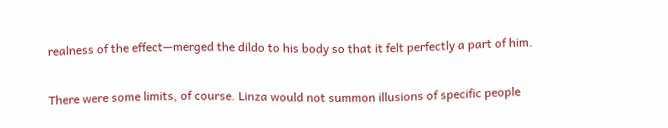realness of the effect—merged the dildo to his body so that it felt perfectly a part of him.

There were some limits, of course. Linza would not summon illusions of specific people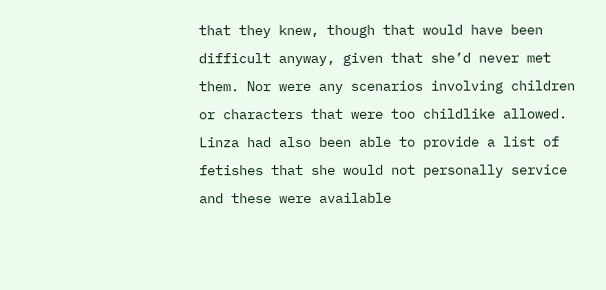that they knew, though that would have been difficult anyway, given that she’d never met them. Nor were any scenarios involving children or characters that were too childlike allowed. Linza had also been able to provide a list of fetishes that she would not personally service and these were available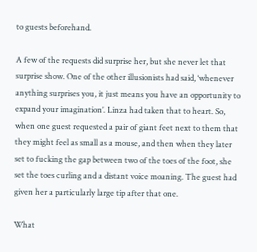to guests beforehand.

A few of the requests did surprise her, but she never let that surprise show. One of the other illusionists had said, ‘whenever anything surprises you, it just means you have an opportunity to expand your imagination’. Linza had taken that to heart. So, when one guest requested a pair of giant feet next to them that they might feel as small as a mouse, and then when they later set to fucking the gap between two of the toes of the foot, she set the toes curling and a distant voice moaning. The guest had given her a particularly large tip after that one.

What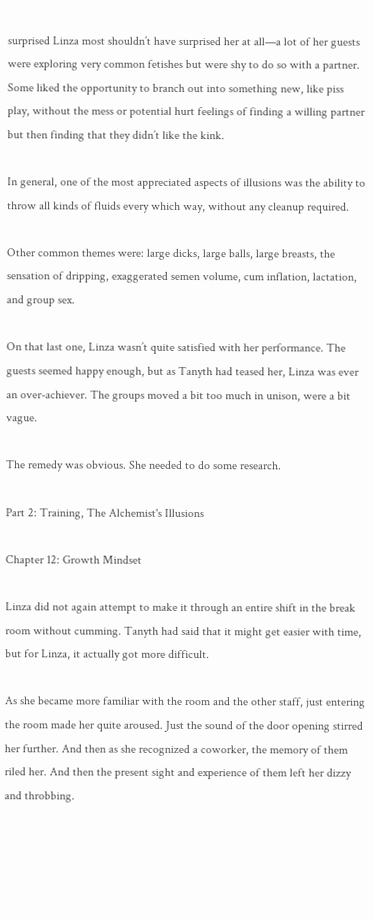surprised Linza most shouldn’t have surprised her at all—a lot of her guests were exploring very common fetishes but were shy to do so with a partner. Some liked the opportunity to branch out into something new, like piss play, without the mess or potential hurt feelings of finding a willing partner but then finding that they didn’t like the kink.

In general, one of the most appreciated aspects of illusions was the ability to throw all kinds of fluids every which way, without any cleanup required.

Other common themes were: large dicks, large balls, large breasts, the sensation of dripping, exaggerated semen volume, cum inflation, lactation, and group sex.

On that last one, Linza wasn’t quite satisfied with her performance. The guests seemed happy enough, but as Tanyth had teased her, Linza was ever an over-achiever. The groups moved a bit too much in unison, were a bit vague.

The remedy was obvious. She needed to do some research.

Part 2: Training, The Alchemist's Illusions

Chapter 12: Growth Mindset

Linza did not again attempt to make it through an entire shift in the break room without cumming. Tanyth had said that it might get easier with time, but for Linza, it actually got more difficult.

As she became more familiar with the room and the other staff, just entering the room made her quite aroused. Just the sound of the door opening stirred her further. And then as she recognized a coworker, the memory of them riled her. And then the present sight and experience of them left her dizzy and throbbing.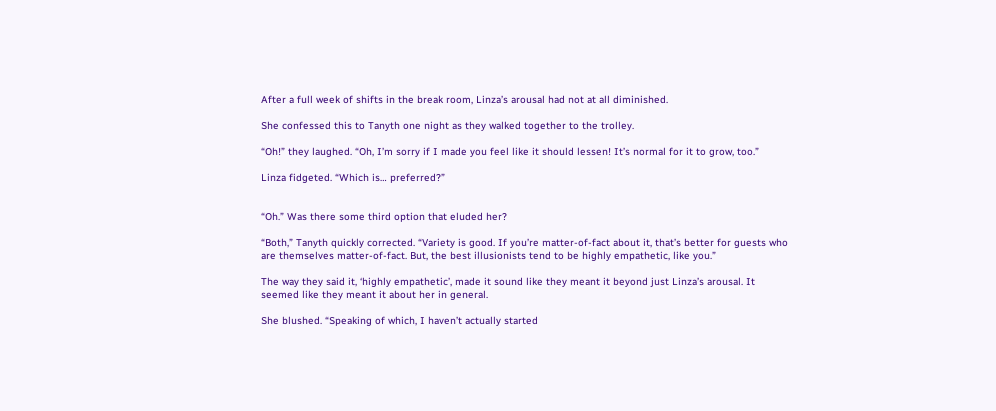After a full week of shifts in the break room, Linza’s arousal had not at all diminished.

She confessed this to Tanyth one night as they walked together to the trolley.

“Oh!” they laughed. “Oh, I’m sorry if I made you feel like it should lessen! It’s normal for it to grow, too.”

Linza fidgeted. “Which is… preferred?”


“Oh.” Was there some third option that eluded her?

“Both,” Tanyth quickly corrected. “Variety is good. If you’re matter-of-fact about it, that’s better for guests who are themselves matter-of-fact. But, the best illusionists tend to be highly empathetic, like you.”

The way they said it, ‘highly empathetic’, made it sound like they meant it beyond just Linza’s arousal. It seemed like they meant it about her in general.

She blushed. “Speaking of which, I haven’t actually started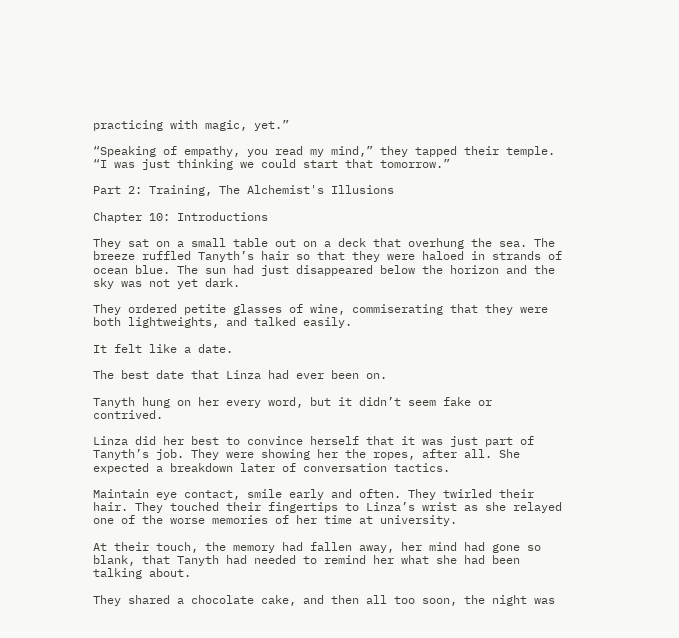practicing with magic, yet.”

“Speaking of empathy, you read my mind,” they tapped their temple. “I was just thinking we could start that tomorrow.”

Part 2: Training, The Alchemist's Illusions

Chapter 10: Introductions

They sat on a small table out on a deck that overhung the sea. The breeze ruffled Tanyth’s hair so that they were haloed in strands of ocean blue. The sun had just disappeared below the horizon and the sky was not yet dark.

They ordered petite glasses of wine, commiserating that they were both lightweights, and talked easily.

It felt like a date.

The best date that Linza had ever been on.

Tanyth hung on her every word, but it didn’t seem fake or contrived.

Linza did her best to convince herself that it was just part of Tanyth’s job. They were showing her the ropes, after all. She expected a breakdown later of conversation tactics.

Maintain eye contact, smile early and often. They twirled their hair. They touched their fingertips to Linza’s wrist as she relayed one of the worse memories of her time at university.

At their touch, the memory had fallen away, her mind had gone so blank, that Tanyth had needed to remind her what she had been talking about.

They shared a chocolate cake, and then all too soon, the night was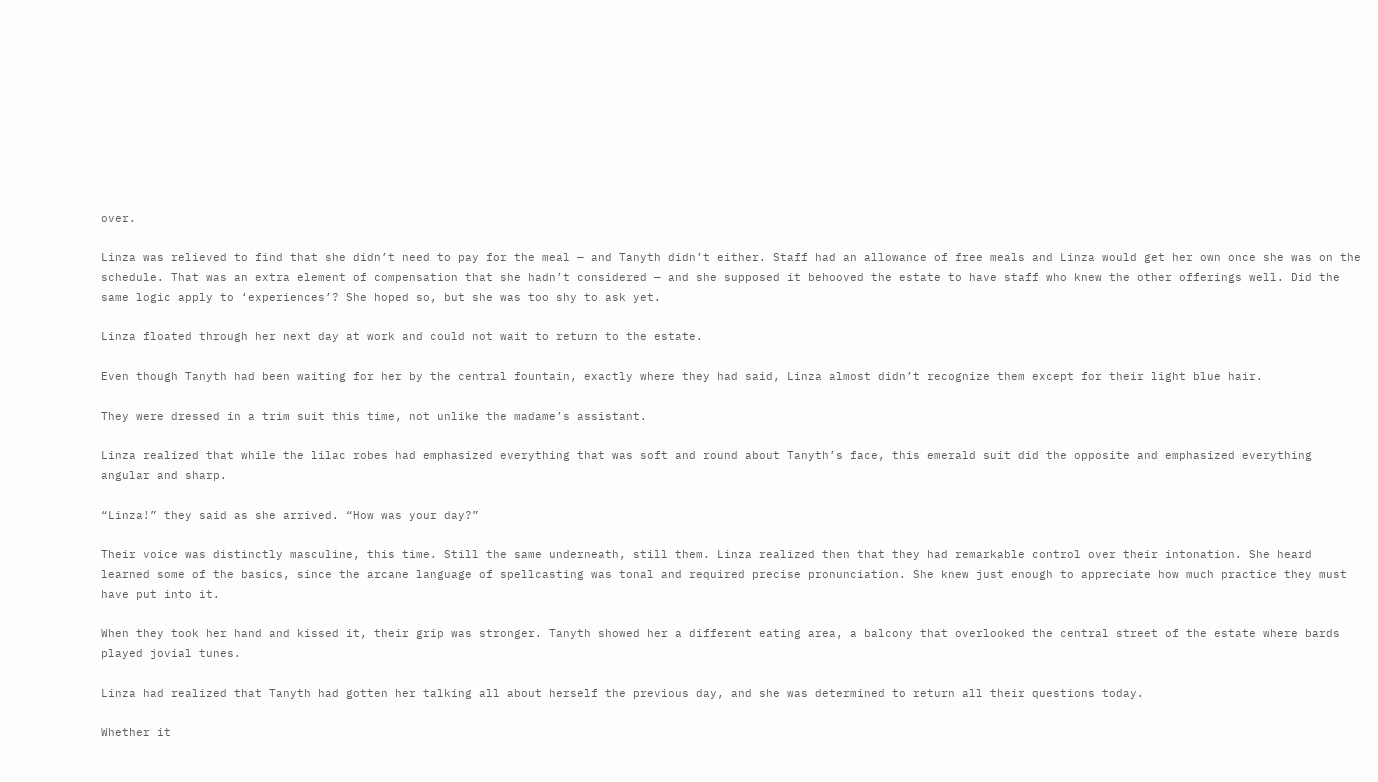over.

Linza was relieved to find that she didn’t need to pay for the meal — and Tanyth didn’t either. Staff had an allowance of free meals and Linza would get her own once she was on the schedule. That was an extra element of compensation that she hadn’t considered — and she supposed it behooved the estate to have staff who knew the other offerings well. Did the same logic apply to ‘experiences’? She hoped so, but she was too shy to ask yet.

Linza floated through her next day at work and could not wait to return to the estate.

Even though Tanyth had been waiting for her by the central fountain, exactly where they had said, Linza almost didn’t recognize them except for their light blue hair.

They were dressed in a trim suit this time, not unlike the madame’s assistant.

Linza realized that while the lilac robes had emphasized everything that was soft and round about Tanyth’s face, this emerald suit did the opposite and emphasized everything angular and sharp.

“Linza!” they said as she arrived. “How was your day?”

Their voice was distinctly masculine, this time. Still the same underneath, still them. Linza realized then that they had remarkable control over their intonation. She heard learned some of the basics, since the arcane language of spellcasting was tonal and required precise pronunciation. She knew just enough to appreciate how much practice they must have put into it.

When they took her hand and kissed it, their grip was stronger. Tanyth showed her a different eating area, a balcony that overlooked the central street of the estate where bards played jovial tunes.

Linza had realized that Tanyth had gotten her talking all about herself the previous day, and she was determined to return all their questions today.

Whether it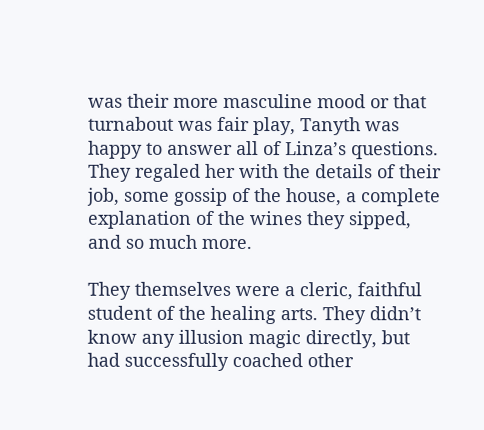was their more masculine mood or that turnabout was fair play, Tanyth was happy to answer all of Linza’s questions. They regaled her with the details of their job, some gossip of the house, a complete explanation of the wines they sipped, and so much more.

They themselves were a cleric, faithful student of the healing arts. They didn’t know any illusion magic directly, but had successfully coached other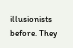illusionists before. They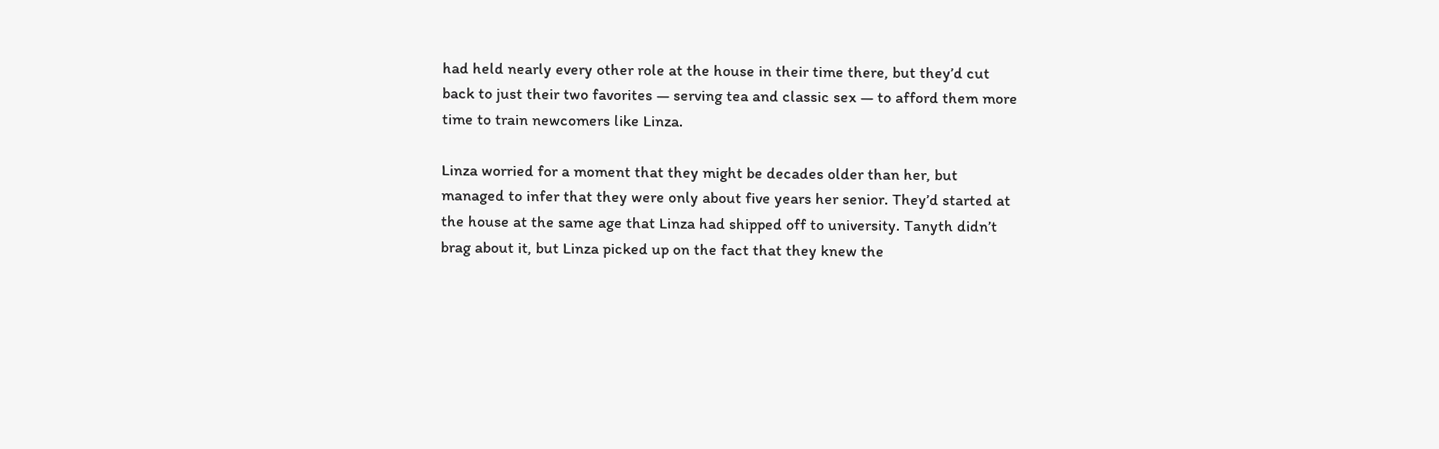had held nearly every other role at the house in their time there, but they’d cut back to just their two favorites — serving tea and classic sex — to afford them more time to train newcomers like Linza.

Linza worried for a moment that they might be decades older than her, but managed to infer that they were only about five years her senior. They’d started at the house at the same age that Linza had shipped off to university. Tanyth didn’t brag about it, but Linza picked up on the fact that they knew the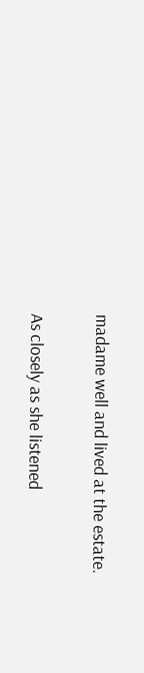madame well and lived at the estate.

As closely as she listened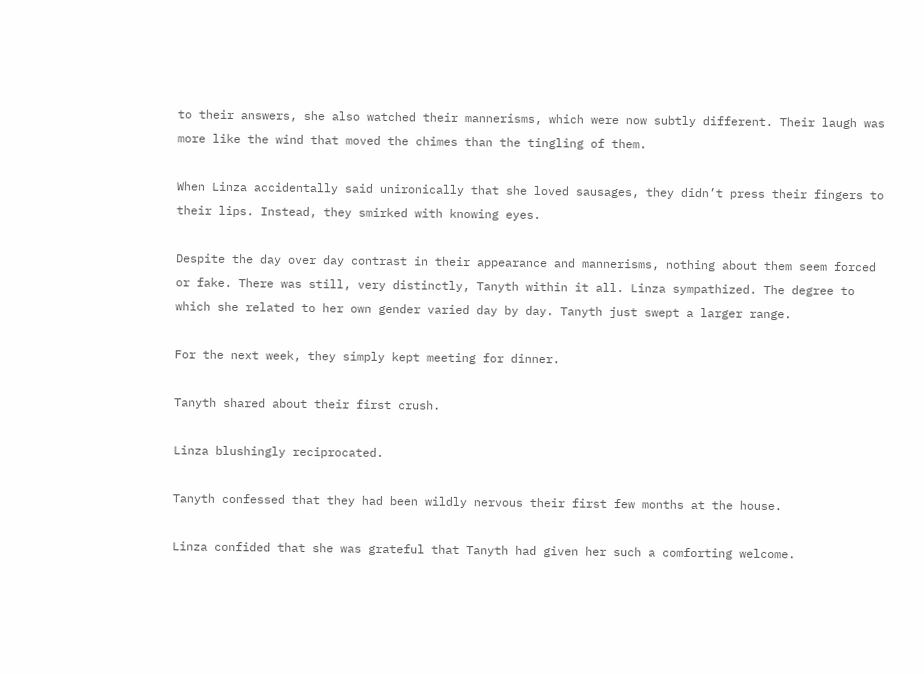to their answers, she also watched their mannerisms, which were now subtly different. Their laugh was more like the wind that moved the chimes than the tingling of them.

When Linza accidentally said unironically that she loved sausages, they didn’t press their fingers to their lips. Instead, they smirked with knowing eyes.

Despite the day over day contrast in their appearance and mannerisms, nothing about them seem forced or fake. There was still, very distinctly, Tanyth within it all. Linza sympathized. The degree to which she related to her own gender varied day by day. Tanyth just swept a larger range.

For the next week, they simply kept meeting for dinner.

Tanyth shared about their first crush.

Linza blushingly reciprocated.

Tanyth confessed that they had been wildly nervous their first few months at the house.

Linza confided that she was grateful that Tanyth had given her such a comforting welcome.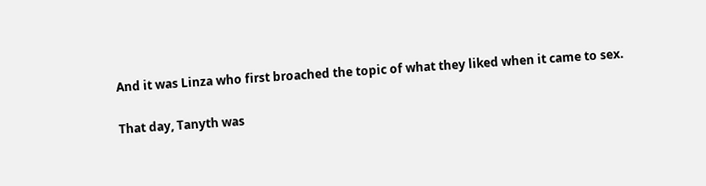And it was Linza who first broached the topic of what they liked when it came to sex.

That day, Tanyth was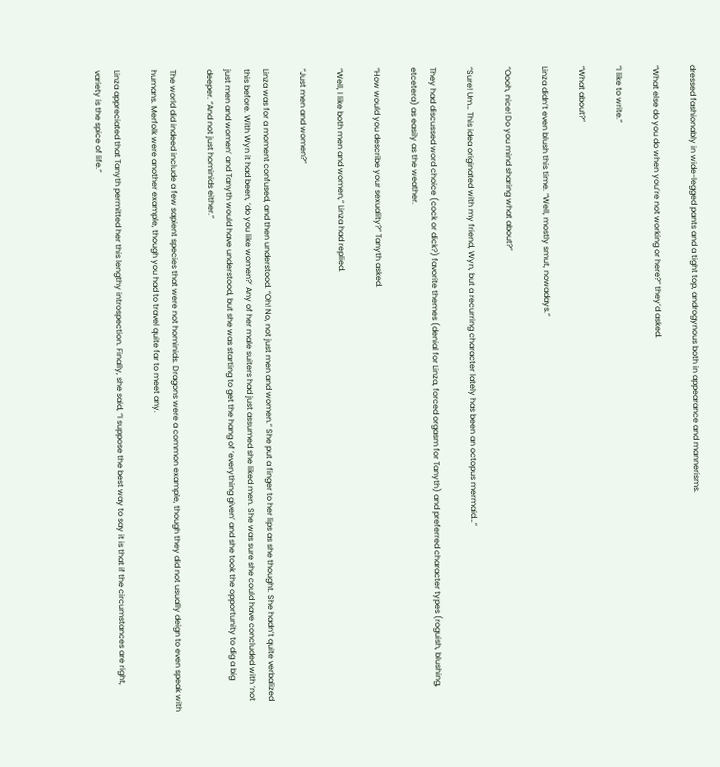dressed fashionably in wide-legged pants and a tight top, androgynous both in appearance and mannerisms.

“What else do you do when you’re not working or here?” they’d asked.

“I like to write.”

“What about?”

Linza didn’t even blush this time. “Well, mostly smut, nowadays.”

“Oooh, nice! Do you mind sharing what about?”

“Sure! Um… This idea originated with my friend, Wyn, but a recurring character lately has been an octopus mermaid…”

They had discussed word choice (cock or dick?) favorite themes (denial for Linza, forced orgasm for Tanyth) and preferred character types (roguish, blushing, etcetera) as easily as the weather.

“How would you describe your sexuality?” Tanyth asked.

“Well, I like both men and women,” Linza had replied.

“Just men and women?”

Linza was for a moment confused, and then understood. “Oh! No, not just men and women.” She put a finger to her lips as she thought. She hadn’t quite verbalized this before. With Wyn it had been, ‘do you like women?’ Any of her male suiters had just assumed she liked men. She was sure she could have concluded with ‘not just men and women’ and Tanyth would have understood, but she was starting to get the hang of ‘everything given’ and she took the opportunity to dig a big deeper. “And not just hominids either.”

The world did indeed include a few sapient species that were not hominids. Dragons were a common example, though they did not usually deign to even speak with humans. Merfolk were another example, though you had to travel quite far to meet any.

Linza appreciated that Tanyth permitted her this lengthy introspection. Finally, she said, “I suppose the best way to say it is that if the circumstances are right, variety is the spice of life.”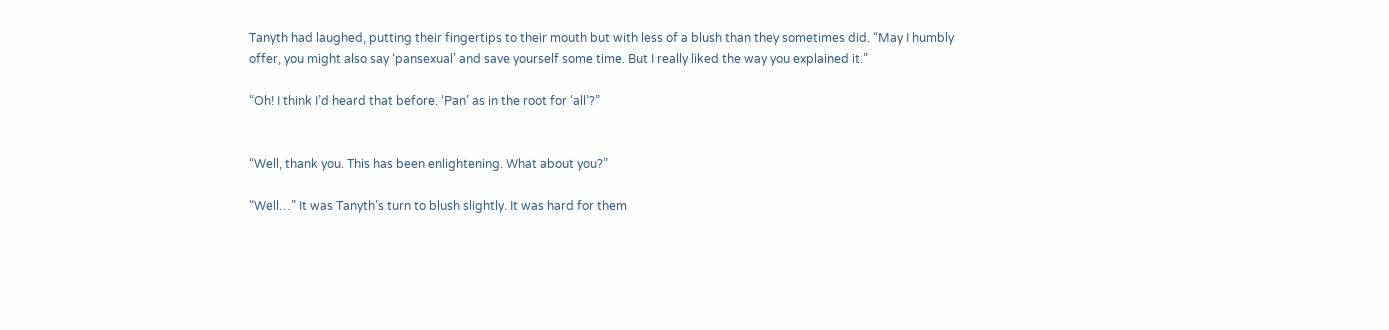Tanyth had laughed, putting their fingertips to their mouth but with less of a blush than they sometimes did. “May I humbly offer, you might also say ‘pansexual’ and save yourself some time. But I really liked the way you explained it.”

“Oh! I think I’d heard that before. ‘Pan’ as in the root for ‘all’?”


“Well, thank you. This has been enlightening. What about you?”

“Well…” It was Tanyth’s turn to blush slightly. It was hard for them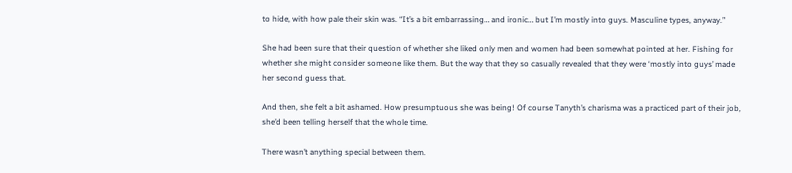to hide, with how pale their skin was. “It’s a bit embarrassing… and ironic… but I’m mostly into guys. Masculine types, anyway.”

She had been sure that their question of whether she liked only men and women had been somewhat pointed at her. Fishing for whether she might consider someone like them. But the way that they so casually revealed that they were ‘mostly into guys’ made her second guess that.

And then, she felt a bit ashamed. How presumptuous she was being! Of course Tanyth’s charisma was a practiced part of their job, she’d been telling herself that the whole time.

There wasn’t anything special between them.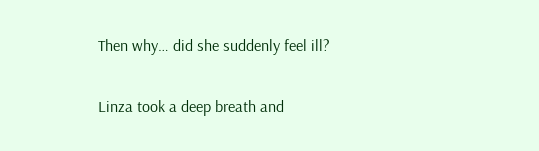Then why… did she suddenly feel ill?

Linza took a deep breath and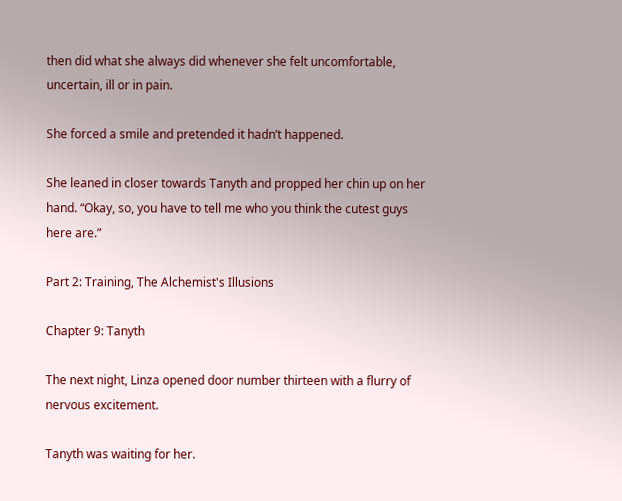then did what she always did whenever she felt uncomfortable, uncertain, ill or in pain.

She forced a smile and pretended it hadn’t happened.

She leaned in closer towards Tanyth and propped her chin up on her hand. “Okay, so, you have to tell me who you think the cutest guys here are.”

Part 2: Training, The Alchemist's Illusions

Chapter 9: Tanyth

The next night, Linza opened door number thirteen with a flurry of nervous excitement.

Tanyth was waiting for her.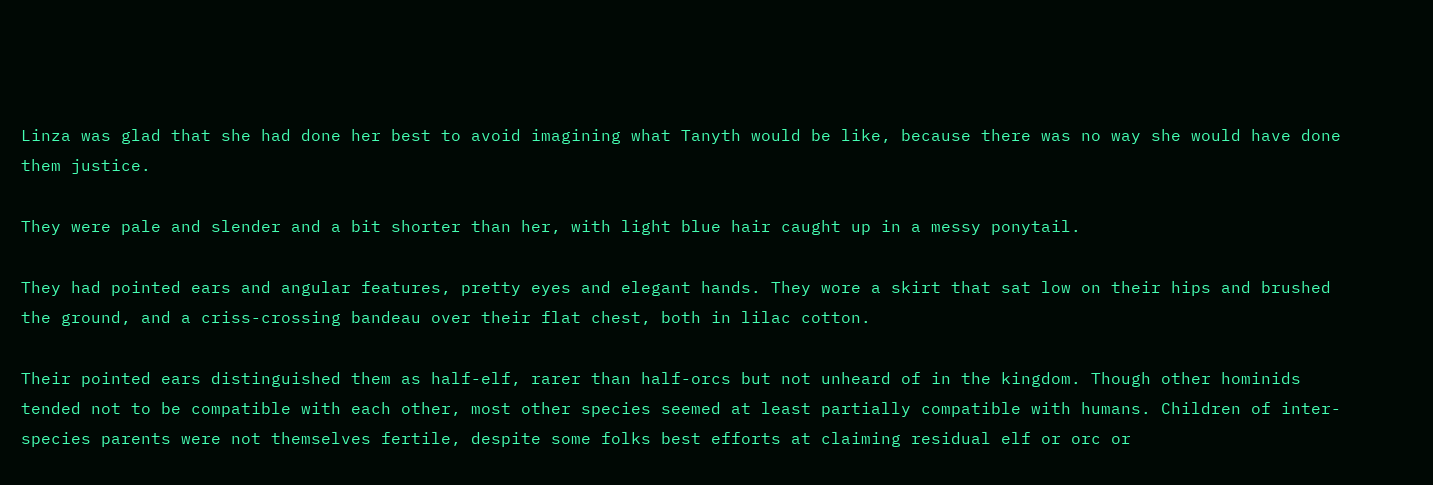Linza was glad that she had done her best to avoid imagining what Tanyth would be like, because there was no way she would have done them justice.

They were pale and slender and a bit shorter than her, with light blue hair caught up in a messy ponytail.

They had pointed ears and angular features, pretty eyes and elegant hands. They wore a skirt that sat low on their hips and brushed the ground, and a criss-crossing bandeau over their flat chest, both in lilac cotton.

Their pointed ears distinguished them as half-elf, rarer than half-orcs but not unheard of in the kingdom. Though other hominids tended not to be compatible with each other, most other species seemed at least partially compatible with humans. Children of inter-species parents were not themselves fertile, despite some folks best efforts at claiming residual elf or orc or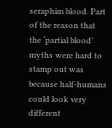seraphim blood. Part of the reason that the ‘partial blood’ myths were hard to stamp out was because half-humans could look very different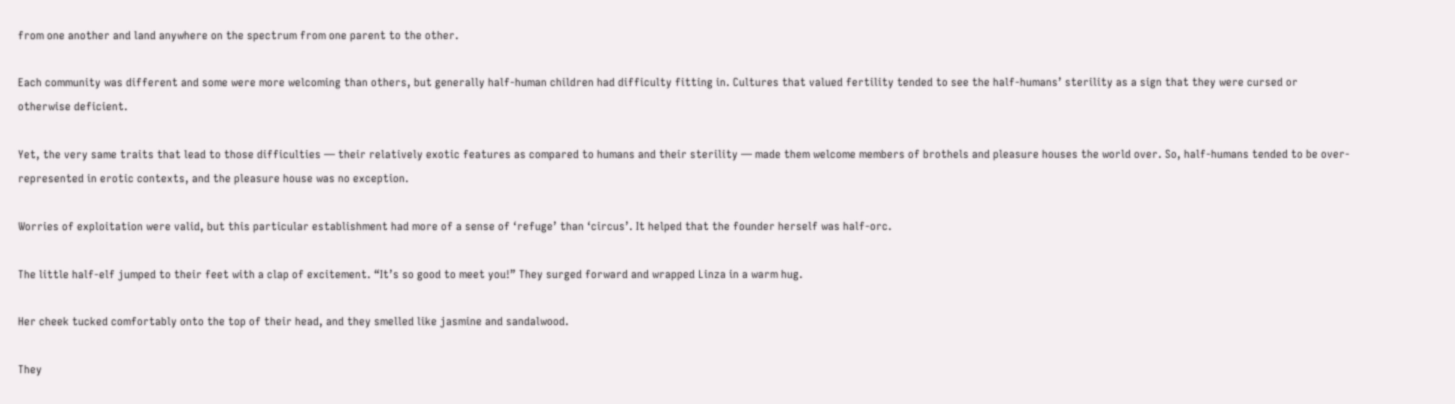from one another and land anywhere on the spectrum from one parent to the other.

Each community was different and some were more welcoming than others, but generally half-human children had difficulty fitting in. Cultures that valued fertility tended to see the half-humans’ sterility as a sign that they were cursed or otherwise deficient.

Yet, the very same traits that lead to those difficulties — their relatively exotic features as compared to humans and their sterility — made them welcome members of brothels and pleasure houses the world over. So, half-humans tended to be over-represented in erotic contexts, and the pleasure house was no exception.

Worries of exploitation were valid, but this particular establishment had more of a sense of ‘refuge’ than ‘circus’. It helped that the founder herself was half-orc.

The little half-elf jumped to their feet with a clap of excitement. “It’s so good to meet you!” They surged forward and wrapped Linza in a warm hug.

Her cheek tucked comfortably onto the top of their head, and they smelled like jasmine and sandalwood.

They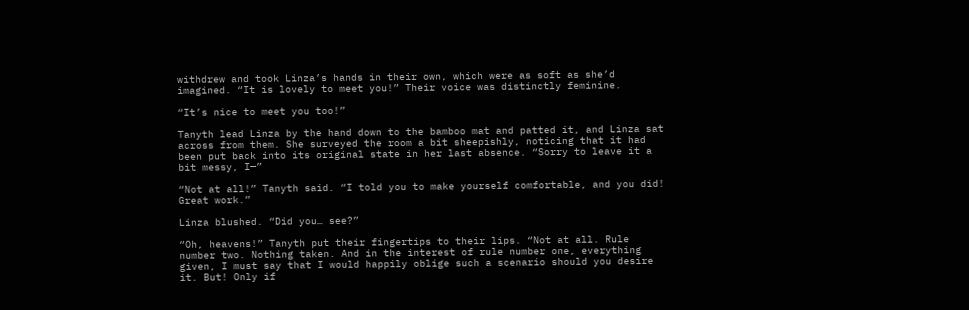withdrew and took Linza’s hands in their own, which were as soft as she’d imagined. “It is lovely to meet you!” Their voice was distinctly feminine.

“It’s nice to meet you too!”

Tanyth lead Linza by the hand down to the bamboo mat and patted it, and Linza sat across from them. She surveyed the room a bit sheepishly, noticing that it had been put back into its original state in her last absence. “Sorry to leave it a bit messy, I—”

“Not at all!” Tanyth said. “I told you to make yourself comfortable, and you did! Great work.”

Linza blushed. “Did you… see?”

“Oh, heavens!” Tanyth put their fingertips to their lips. “Not at all. Rule number two. Nothing taken. And in the interest of rule number one, everything given, I must say that I would happily oblige such a scenario should you desire it. But! Only if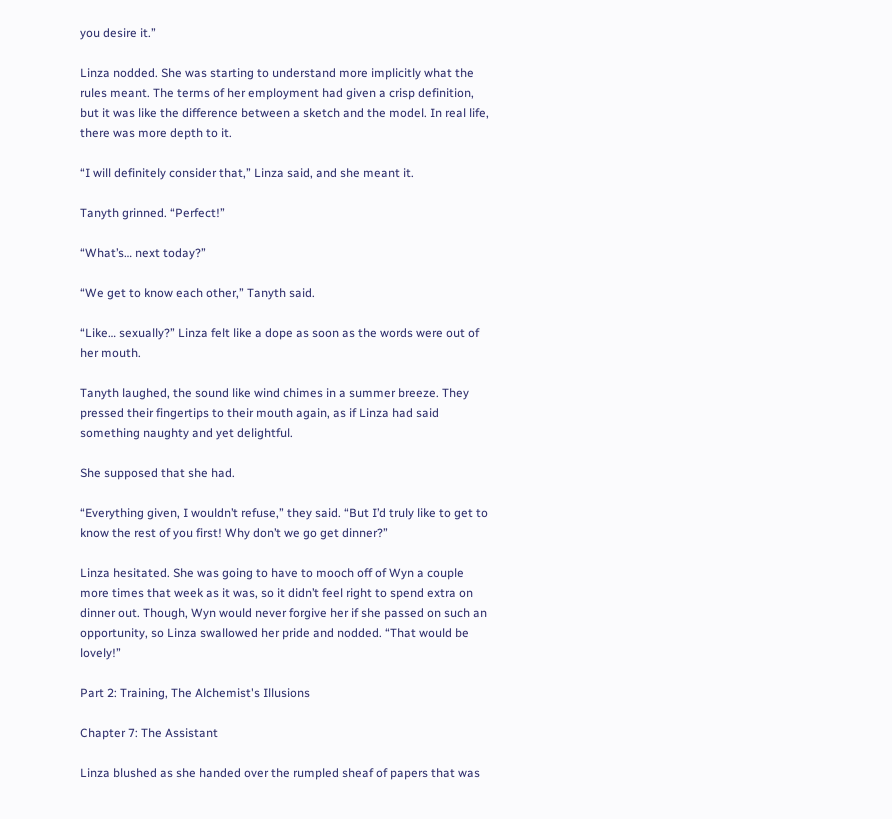you desire it.”

Linza nodded. She was starting to understand more implicitly what the rules meant. The terms of her employment had given a crisp definition, but it was like the difference between a sketch and the model. In real life, there was more depth to it.

“I will definitely consider that,” Linza said, and she meant it.

Tanyth grinned. “Perfect!”

“What’s… next today?”

“We get to know each other,” Tanyth said.

“Like… sexually?” Linza felt like a dope as soon as the words were out of her mouth.

Tanyth laughed, the sound like wind chimes in a summer breeze. They pressed their fingertips to their mouth again, as if Linza had said something naughty and yet delightful.

She supposed that she had.

“Everything given, I wouldn’t refuse,” they said. “But I’d truly like to get to know the rest of you first! Why don’t we go get dinner?”

Linza hesitated. She was going to have to mooch off of Wyn a couple more times that week as it was, so it didn’t feel right to spend extra on dinner out. Though, Wyn would never forgive her if she passed on such an opportunity, so Linza swallowed her pride and nodded. “That would be lovely!”

Part 2: Training, The Alchemist's Illusions

Chapter 7: The Assistant

Linza blushed as she handed over the rumpled sheaf of papers that was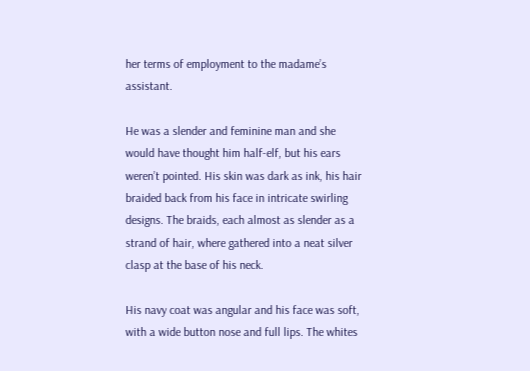her terms of employment to the madame’s assistant.

He was a slender and feminine man and she would have thought him half-elf, but his ears weren’t pointed. His skin was dark as ink, his hair braided back from his face in intricate swirling designs. The braids, each almost as slender as a strand of hair, where gathered into a neat silver clasp at the base of his neck.

His navy coat was angular and his face was soft, with a wide button nose and full lips. The whites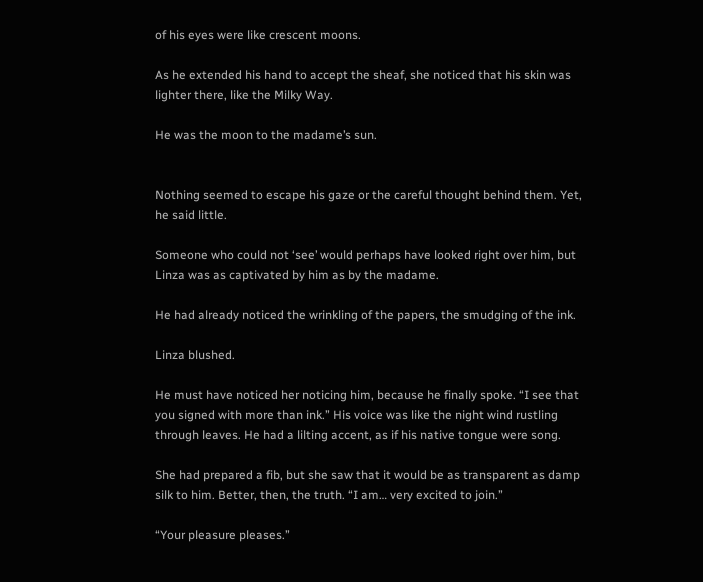of his eyes were like crescent moons.

As he extended his hand to accept the sheaf, she noticed that his skin was lighter there, like the Milky Way.

He was the moon to the madame’s sun.


Nothing seemed to escape his gaze or the careful thought behind them. Yet, he said little.

Someone who could not ‘see’ would perhaps have looked right over him, but Linza was as captivated by him as by the madame.

He had already noticed the wrinkling of the papers, the smudging of the ink.

Linza blushed.

He must have noticed her noticing him, because he finally spoke. “I see that you signed with more than ink.” His voice was like the night wind rustling through leaves. He had a lilting accent, as if his native tongue were song.

She had prepared a fib, but she saw that it would be as transparent as damp silk to him. Better, then, the truth. “I am… very excited to join.”

“Your pleasure pleases.”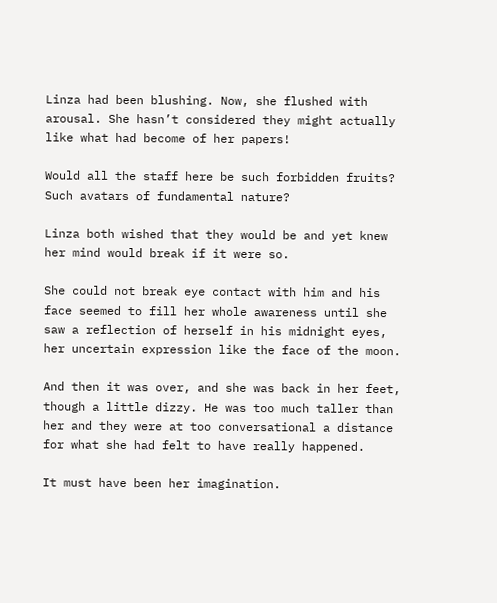Linza had been blushing. Now, she flushed with arousal. She hasn’t considered they might actually like what had become of her papers!

Would all the staff here be such forbidden fruits? Such avatars of fundamental nature?

Linza both wished that they would be and yet knew her mind would break if it were so.

She could not break eye contact with him and his face seemed to fill her whole awareness until she saw a reflection of herself in his midnight eyes, her uncertain expression like the face of the moon.

And then it was over, and she was back in her feet, though a little dizzy. He was too much taller than her and they were at too conversational a distance for what she had felt to have really happened.

It must have been her imagination.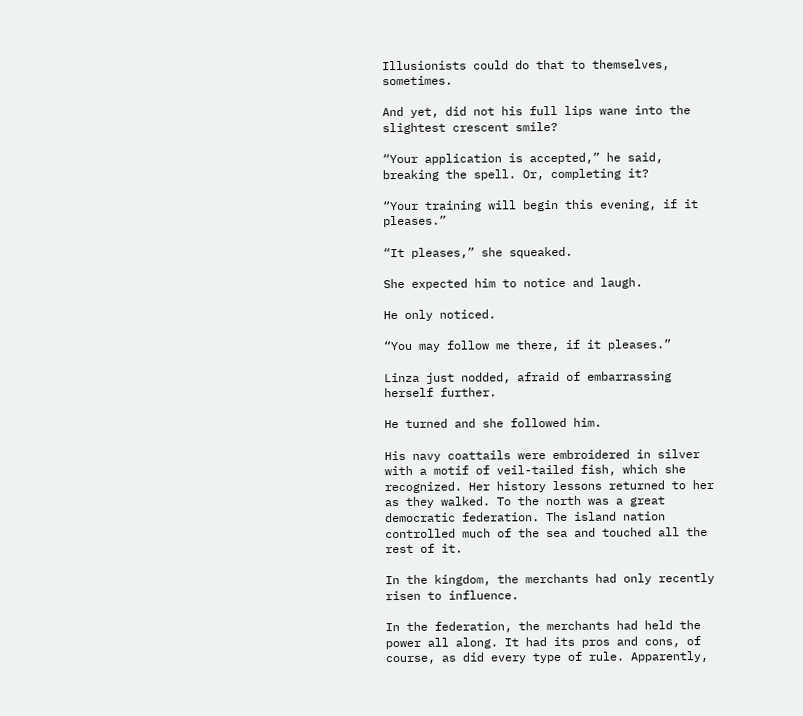Illusionists could do that to themselves, sometimes.

And yet, did not his full lips wane into the slightest crescent smile?

“Your application is accepted,” he said, breaking the spell. Or, completing it?

“Your training will begin this evening, if it pleases.”

“It pleases,” she squeaked.

She expected him to notice and laugh.

He only noticed.

“You may follow me there, if it pleases.”

Linza just nodded, afraid of embarrassing herself further.

He turned and she followed him.

His navy coattails were embroidered in silver with a motif of veil-tailed fish, which she recognized. Her history lessons returned to her as they walked. To the north was a great democratic federation. The island nation controlled much of the sea and touched all the rest of it.

In the kingdom, the merchants had only recently risen to influence.

In the federation, the merchants had held the power all along. It had its pros and cons, of course, as did every type of rule. Apparently,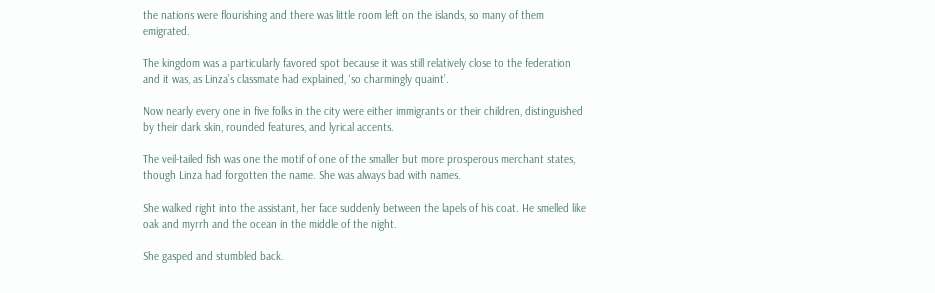the nations were flourishing and there was little room left on the islands, so many of them emigrated.

The kingdom was a particularly favored spot because it was still relatively close to the federation and it was, as Linza’s classmate had explained, ‘so charmingly quaint’.

Now nearly every one in five folks in the city were either immigrants or their children, distinguished by their dark skin, rounded features, and lyrical accents.

The veil-tailed fish was one the motif of one of the smaller but more prosperous merchant states, though Linza had forgotten the name. She was always bad with names.

She walked right into the assistant, her face suddenly between the lapels of his coat. He smelled like oak and myrrh and the ocean in the middle of the night.

She gasped and stumbled back.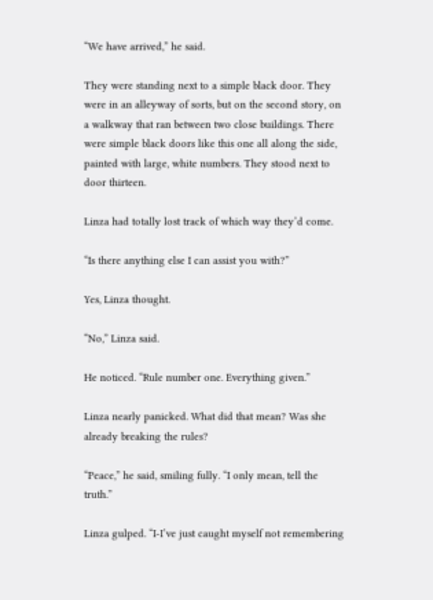“We have arrived,” he said.

They were standing next to a simple black door. They were in an alleyway of sorts, but on the second story, on a walkway that ran between two close buildings. There were simple black doors like this one all along the side, painted with large, white numbers. They stood next to door thirteen.

Linza had totally lost track of which way they’d come.

“Is there anything else I can assist you with?”

Yes, Linza thought.

“No,” Linza said.

He noticed. “Rule number one. Everything given.”

Linza nearly panicked. What did that mean? Was she already breaking the rules?

“Peace,” he said, smiling fully. “I only mean, tell the truth.”

Linza gulped. “I-I’ve just caught myself not remembering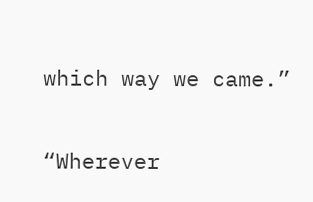which way we came.”

“Wherever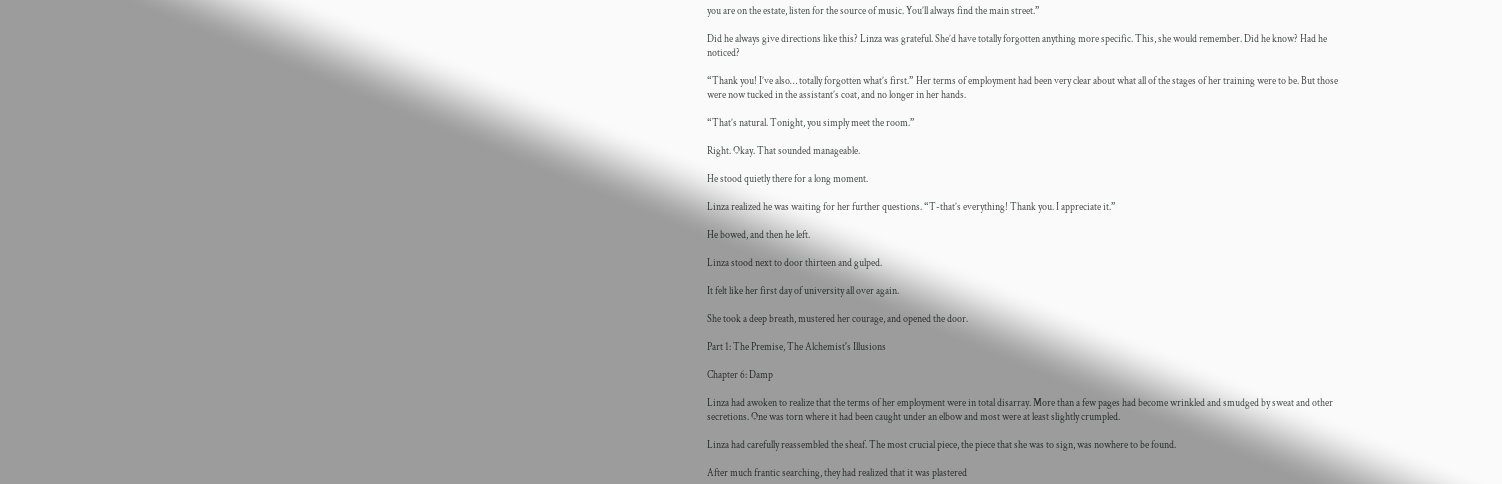you are on the estate, listen for the source of music. You’ll always find the main street.”

Did he always give directions like this? Linza was grateful. She’d have totally forgotten anything more specific. This, she would remember. Did he know? Had he noticed?

“Thank you! I’ve also… totally forgotten what’s first.” Her terms of employment had been very clear about what all of the stages of her training were to be. But those were now tucked in the assistant’s coat, and no longer in her hands.

“That’s natural. Tonight, you simply meet the room.”

Right. Okay. That sounded manageable.

He stood quietly there for a long moment.

Linza realized he was waiting for her further questions. “T-that’s everything! Thank you. I appreciate it.”

He bowed, and then he left.

Linza stood next to door thirteen and gulped.

It felt like her first day of university all over again.

She took a deep breath, mustered her courage, and opened the door.

Part 1: The Premise, The Alchemist's Illusions

Chapter 6: Damp

Linza had awoken to realize that the terms of her employment were in total disarray. More than a few pages had become wrinkled and smudged by sweat and other secretions. One was torn where it had been caught under an elbow and most were at least slightly crumpled.

Linza had carefully reassembled the sheaf. The most crucial piece, the piece that she was to sign, was nowhere to be found.

After much frantic searching, they had realized that it was plastered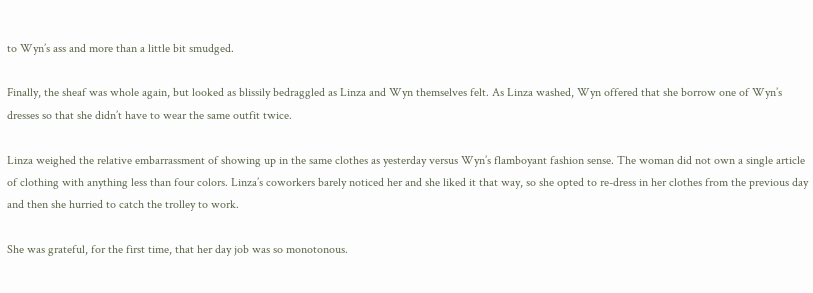to Wyn’s ass and more than a little bit smudged.

Finally, the sheaf was whole again, but looked as blissily bedraggled as Linza and Wyn themselves felt. As Linza washed, Wyn offered that she borrow one of Wyn’s dresses so that she didn’t have to wear the same outfit twice.

Linza weighed the relative embarrassment of showing up in the same clothes as yesterday versus Wyn’s flamboyant fashion sense. The woman did not own a single article of clothing with anything less than four colors. Linza’s coworkers barely noticed her and she liked it that way, so she opted to re-dress in her clothes from the previous day and then she hurried to catch the trolley to work.

She was grateful, for the first time, that her day job was so monotonous.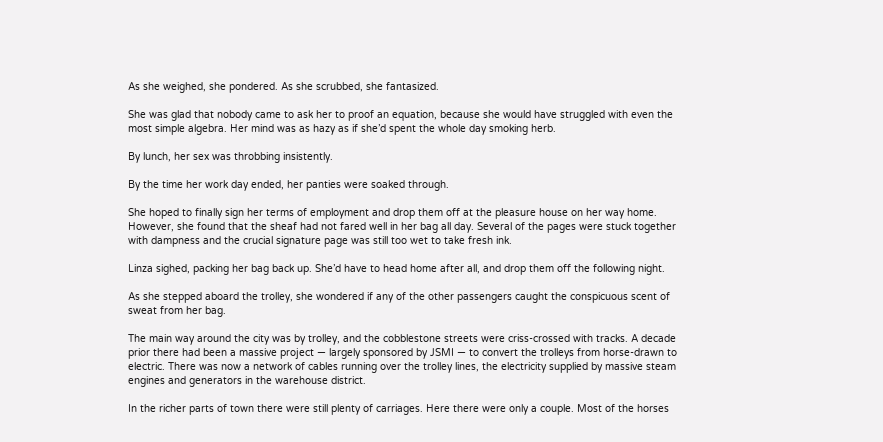As she weighed, she pondered. As she scrubbed, she fantasized.

She was glad that nobody came to ask her to proof an equation, because she would have struggled with even the most simple algebra. Her mind was as hazy as if she’d spent the whole day smoking herb.

By lunch, her sex was throbbing insistently.

By the time her work day ended, her panties were soaked through.

She hoped to finally sign her terms of employment and drop them off at the pleasure house on her way home. However, she found that the sheaf had not fared well in her bag all day. Several of the pages were stuck together with dampness and the crucial signature page was still too wet to take fresh ink.

Linza sighed, packing her bag back up. She’d have to head home after all, and drop them off the following night.

As she stepped aboard the trolley, she wondered if any of the other passengers caught the conspicuous scent of sweat from her bag.

The main way around the city was by trolley, and the cobblestone streets were criss-crossed with tracks. A decade prior there had been a massive project — largely sponsored by JSMI — to convert the trolleys from horse-drawn to electric. There was now a network of cables running over the trolley lines, the electricity supplied by massive steam engines and generators in the warehouse district.

In the richer parts of town there were still plenty of carriages. Here there were only a couple. Most of the horses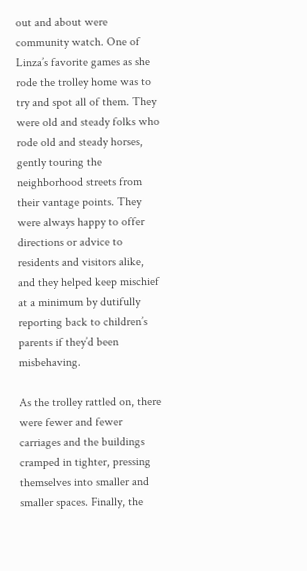out and about were community watch. One of Linza’s favorite games as she rode the trolley home was to try and spot all of them. They were old and steady folks who rode old and steady horses, gently touring the neighborhood streets from their vantage points. They were always happy to offer directions or advice to residents and visitors alike, and they helped keep mischief at a minimum by dutifully reporting back to children’s parents if they’d been misbehaving.

As the trolley rattled on, there were fewer and fewer carriages and the buildings cramped in tighter, pressing themselves into smaller and smaller spaces. Finally, the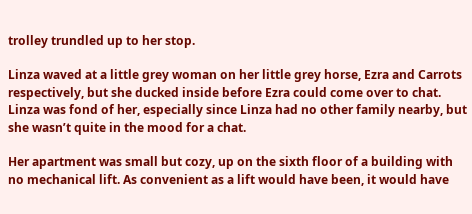trolley trundled up to her stop.

Linza waved at a little grey woman on her little grey horse, Ezra and Carrots respectively, but she ducked inside before Ezra could come over to chat. Linza was fond of her, especially since Linza had no other family nearby, but she wasn’t quite in the mood for a chat.

Her apartment was small but cozy, up on the sixth floor of a building with no mechanical lift. As convenient as a lift would have been, it would have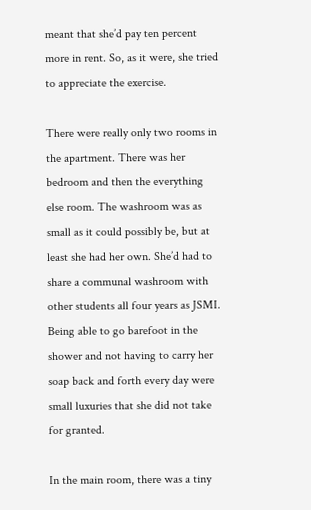meant that she’d pay ten percent more in rent. So, as it were, she tried to appreciate the exercise.

There were really only two rooms in the apartment. There was her bedroom and then the everything else room. The washroom was as small as it could possibly be, but at least she had her own. She’d had to share a communal washroom with other students all four years as JSMI. Being able to go barefoot in the shower and not having to carry her soap back and forth every day were small luxuries that she did not take for granted.

In the main room, there was a tiny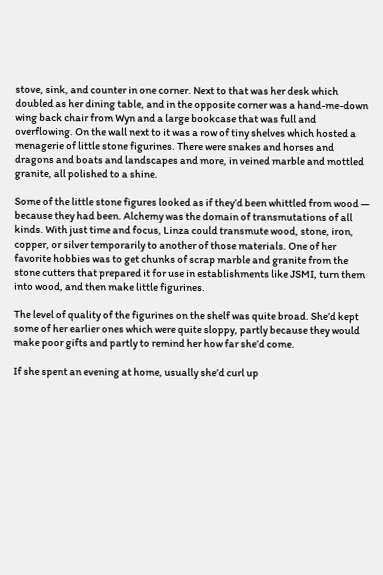stove, sink, and counter in one corner. Next to that was her desk which doubled as her dining table, and in the opposite corner was a hand-me-down wing back chair from Wyn and a large bookcase that was full and overflowing. On the wall next to it was a row of tiny shelves which hosted a menagerie of little stone figurines. There were snakes and horses and dragons and boats and landscapes and more, in veined marble and mottled granite, all polished to a shine.

Some of the little stone figures looked as if they’d been whittled from wood — because they had been. Alchemy was the domain of transmutations of all kinds. With just time and focus, Linza could transmute wood, stone, iron, copper, or silver temporarily to another of those materials. One of her favorite hobbies was to get chunks of scrap marble and granite from the stone cutters that prepared it for use in establishments like JSMI, turn them into wood, and then make little figurines.

The level of quality of the figurines on the shelf was quite broad. She’d kept some of her earlier ones which were quite sloppy, partly because they would make poor gifts and partly to remind her how far she’d come.

If she spent an evening at home, usually she’d curl up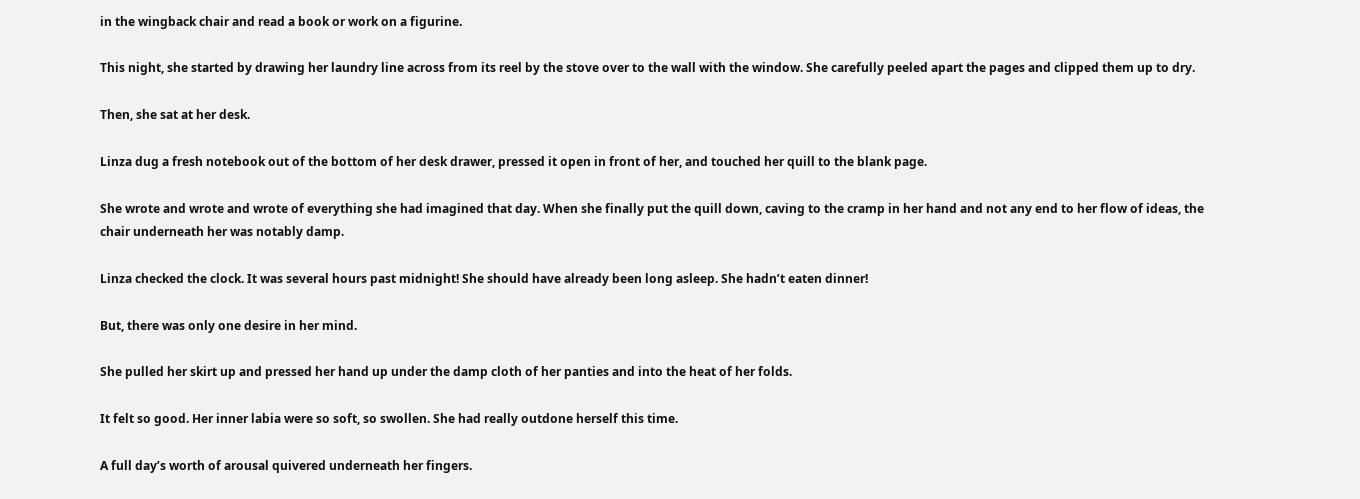in the wingback chair and read a book or work on a figurine.

This night, she started by drawing her laundry line across from its reel by the stove over to the wall with the window. She carefully peeled apart the pages and clipped them up to dry.

Then, she sat at her desk.

Linza dug a fresh notebook out of the bottom of her desk drawer, pressed it open in front of her, and touched her quill to the blank page.

She wrote and wrote and wrote of everything she had imagined that day. When she finally put the quill down, caving to the cramp in her hand and not any end to her flow of ideas, the chair underneath her was notably damp.

Linza checked the clock. It was several hours past midnight! She should have already been long asleep. She hadn’t eaten dinner!

But, there was only one desire in her mind.

She pulled her skirt up and pressed her hand up under the damp cloth of her panties and into the heat of her folds.

It felt so good. Her inner labia were so soft, so swollen. She had really outdone herself this time.

A full day’s worth of arousal quivered underneath her fingers.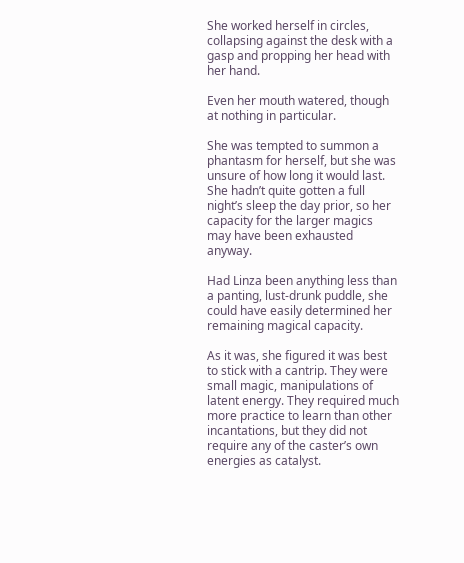She worked herself in circles, collapsing against the desk with a gasp and propping her head with her hand.

Even her mouth watered, though at nothing in particular.

She was tempted to summon a phantasm for herself, but she was unsure of how long it would last. She hadn’t quite gotten a full night’s sleep the day prior, so her capacity for the larger magics may have been exhausted anyway.

Had Linza been anything less than a panting, lust-drunk puddle, she could have easily determined her remaining magical capacity.

As it was, she figured it was best to stick with a cantrip. They were small magic, manipulations of latent energy. They required much more practice to learn than other incantations, but they did not require any of the caster’s own energies as catalyst.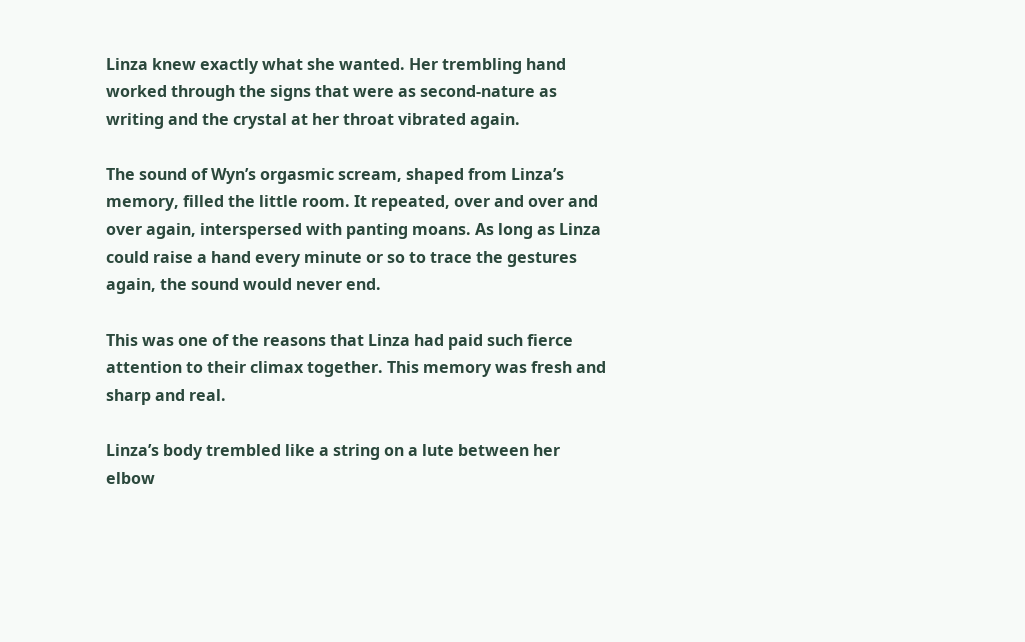Linza knew exactly what she wanted. Her trembling hand worked through the signs that were as second-nature as writing and the crystal at her throat vibrated again.

The sound of Wyn’s orgasmic scream, shaped from Linza’s memory, filled the little room. It repeated, over and over and over again, interspersed with panting moans. As long as Linza could raise a hand every minute or so to trace the gestures again, the sound would never end.

This was one of the reasons that Linza had paid such fierce attention to their climax together. This memory was fresh and sharp and real.

Linza’s body trembled like a string on a lute between her elbow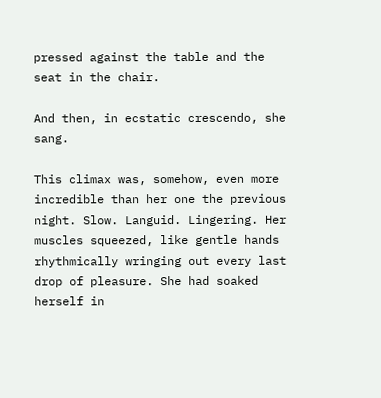pressed against the table and the seat in the chair.

And then, in ecstatic crescendo, she sang.

This climax was, somehow, even more incredible than her one the previous night. Slow. Languid. Lingering. Her muscles squeezed, like gentle hands rhythmically wringing out every last drop of pleasure. She had soaked herself in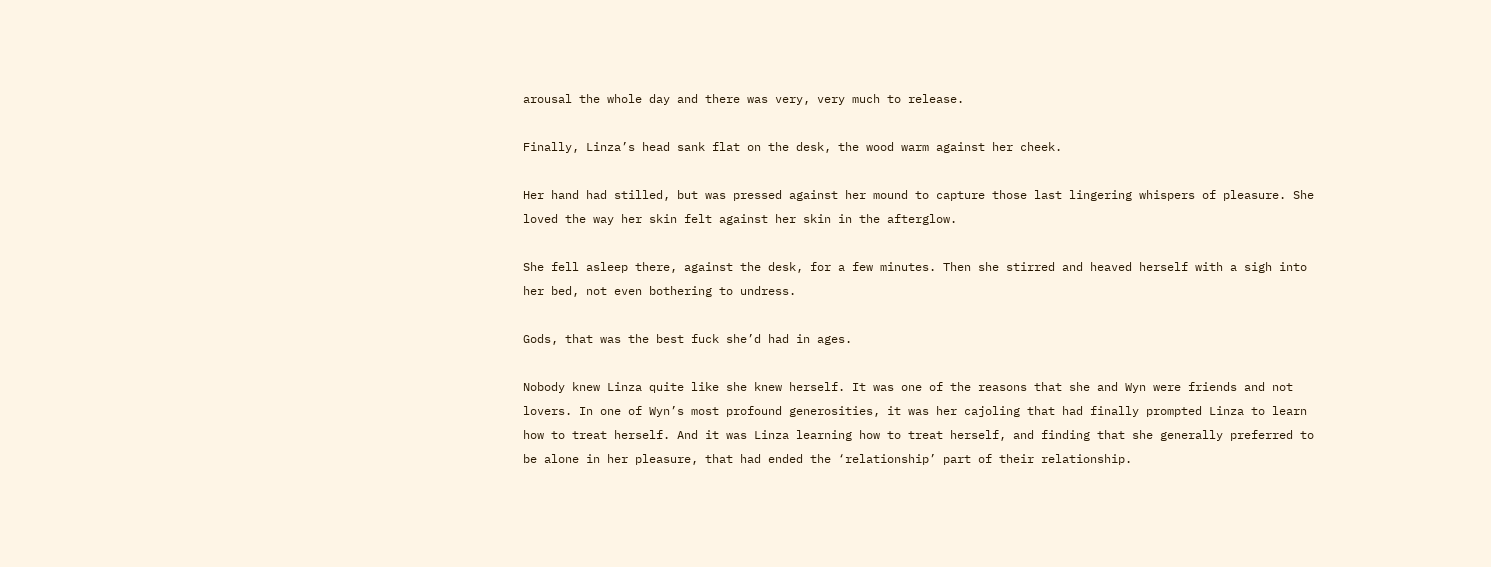arousal the whole day and there was very, very much to release.

Finally, Linza’s head sank flat on the desk, the wood warm against her cheek.

Her hand had stilled, but was pressed against her mound to capture those last lingering whispers of pleasure. She loved the way her skin felt against her skin in the afterglow.

She fell asleep there, against the desk, for a few minutes. Then she stirred and heaved herself with a sigh into her bed, not even bothering to undress.

Gods, that was the best fuck she’d had in ages.

Nobody knew Linza quite like she knew herself. It was one of the reasons that she and Wyn were friends and not lovers. In one of Wyn’s most profound generosities, it was her cajoling that had finally prompted Linza to learn how to treat herself. And it was Linza learning how to treat herself, and finding that she generally preferred to be alone in her pleasure, that had ended the ‘relationship’ part of their relationship.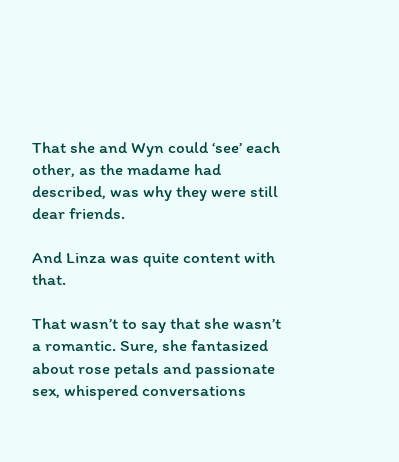That she and Wyn could ‘see’ each other, as the madame had described, was why they were still dear friends.

And Linza was quite content with that.

That wasn’t to say that she wasn’t a romantic. Sure, she fantasized about rose petals and passionate sex, whispered conversations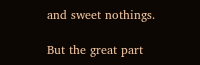and sweet nothings.

But the great part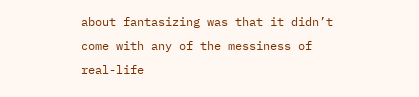about fantasizing was that it didn’t come with any of the messiness of real-life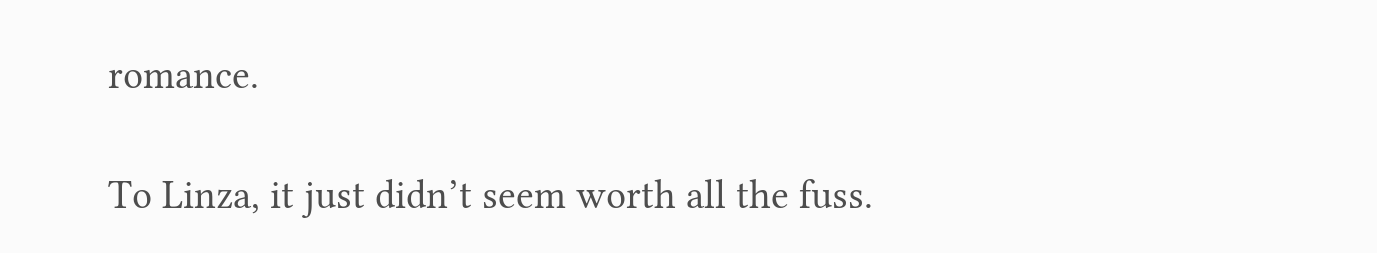romance.

To Linza, it just didn’t seem worth all the fuss.